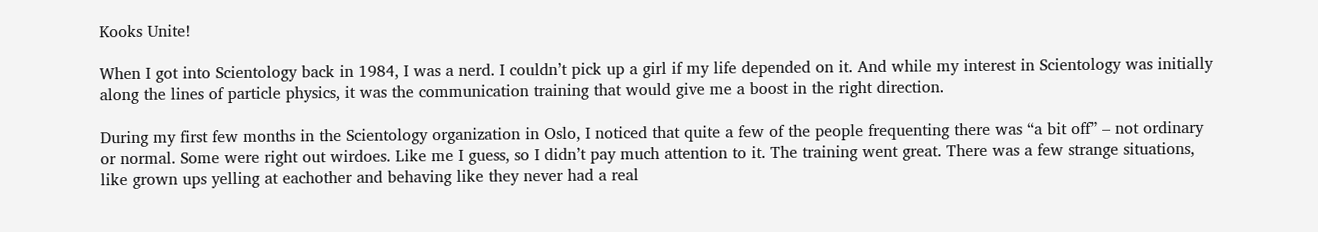Kooks Unite!

When I got into Scientology back in 1984, I was a nerd. I couldn’t pick up a girl if my life depended on it. And while my interest in Scientology was initially along the lines of particle physics, it was the communication training that would give me a boost in the right direction.

During my first few months in the Scientology organization in Oslo, I noticed that quite a few of the people frequenting there was “a bit off” – not ordinary or normal. Some were right out wirdoes. Like me I guess, so I didn’t pay much attention to it. The training went great. There was a few strange situations, like grown ups yelling at eachother and behaving like they never had a real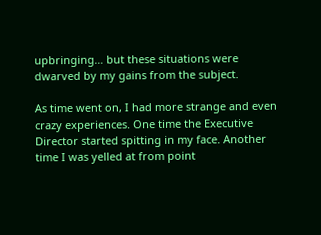upbringing… but these situations were dwarved by my gains from the subject.

As time went on, I had more strange and even crazy experiences. One time the Executive Director started spitting in my face. Another time I was yelled at from point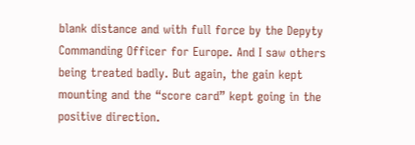blank distance and with full force by the Depyty Commanding Officer for Europe. And I saw others being treated badly. But again, the gain kept mounting and the “score card” kept going in the positive direction.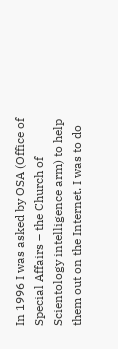In 1996 I was asked by OSA (Office of Special Affairs – the Church of Scientology intelligence arm) to help them out on the Internet. I was to do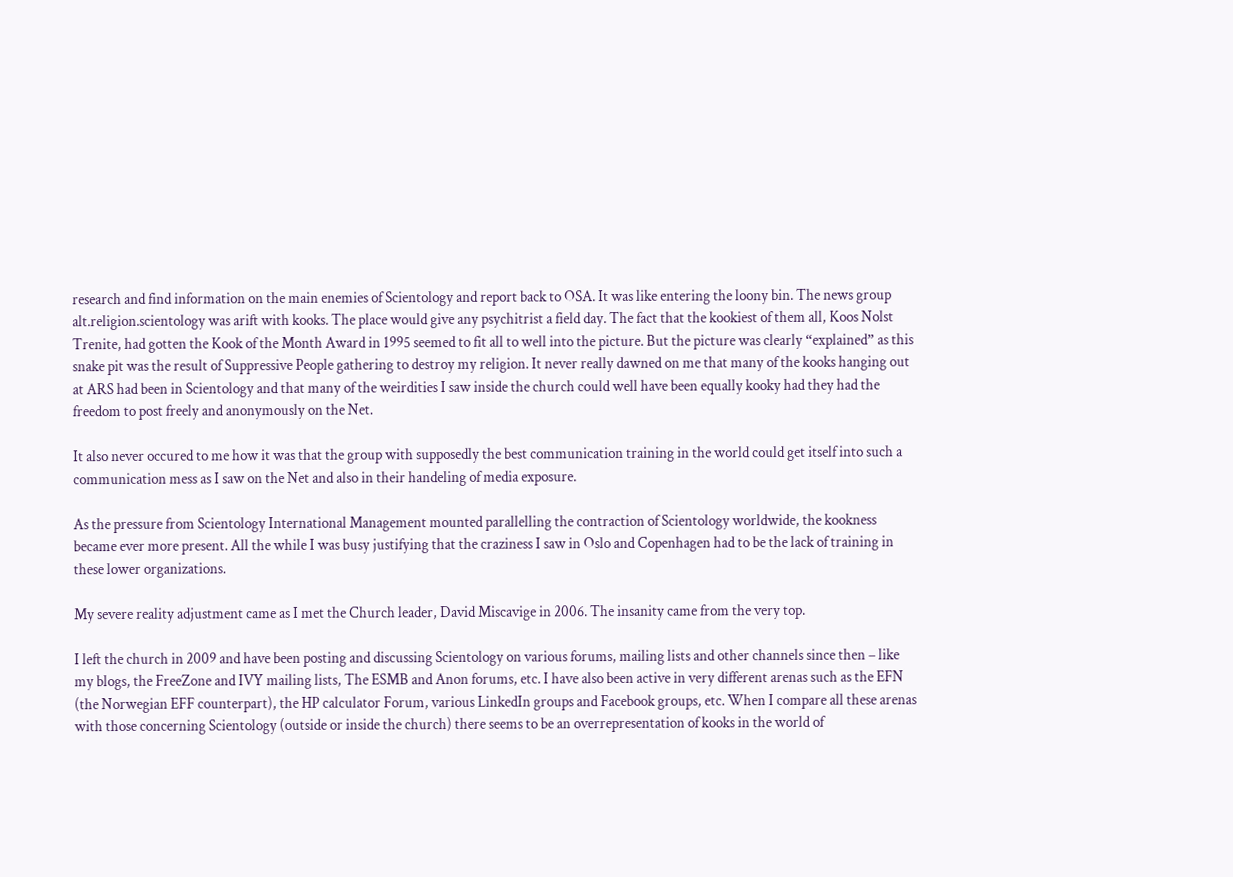research and find information on the main enemies of Scientology and report back to OSA. It was like entering the loony bin. The news group alt.religion.scientology was arift with kooks. The place would give any psychitrist a field day. The fact that the kookiest of them all, Koos Nolst Trenite, had gotten the Kook of the Month Award in 1995 seemed to fit all to well into the picture. But the picture was clearly “explained” as this snake pit was the result of Suppressive People gathering to destroy my religion. It never really dawned on me that many of the kooks hanging out at ARS had been in Scientology and that many of the weirdities I saw inside the church could well have been equally kooky had they had the freedom to post freely and anonymously on the Net.

It also never occured to me how it was that the group with supposedly the best communication training in the world could get itself into such a communication mess as I saw on the Net and also in their handeling of media exposure.

As the pressure from Scientology International Management mounted parallelling the contraction of Scientology worldwide, the kookness became ever more present. All the while I was busy justifying that the craziness I saw in Oslo and Copenhagen had to be the lack of training in these lower organizations.

My severe reality adjustment came as I met the Church leader, David Miscavige in 2006. The insanity came from the very top.

I left the church in 2009 and have been posting and discussing Scientology on various forums, mailing lists and other channels since then – like my blogs, the FreeZone and IVY mailing lists, The ESMB and Anon forums, etc. I have also been active in very different arenas such as the EFN (the Norwegian EFF counterpart), the HP calculator Forum, various LinkedIn groups and Facebook groups, etc. When I compare all these arenas with those concerning Scientology (outside or inside the church) there seems to be an overrepresentation of kooks in the world of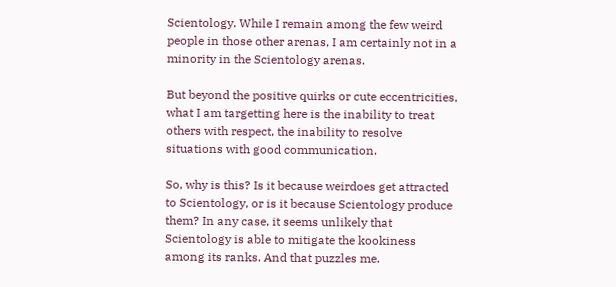Scientology. While I remain among the few weird people in those other arenas, I am certainly not in a minority in the Scientology arenas.

But beyond the positive quirks or cute eccentricities, what I am targetting here is the inability to treat others with respect, the inability to resolve situations with good communication.

So, why is this? Is it because weirdoes get attracted to Scientology, or is it because Scientology produce them? In any case, it seems unlikely that Scientology is able to mitigate the kookiness among its ranks. And that puzzles me.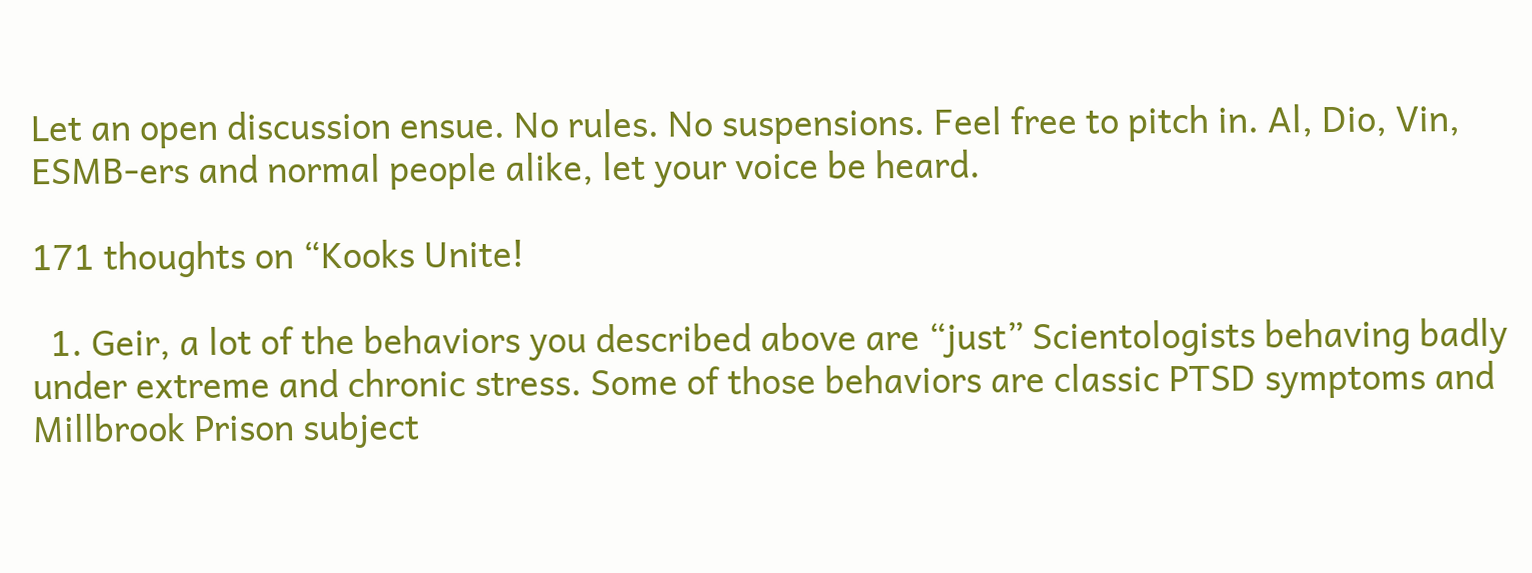Let an open discussion ensue. No rules. No suspensions. Feel free to pitch in. Al, Dio, Vin, ESMB-ers and normal people alike, let your voice be heard.

171 thoughts on “Kooks Unite!

  1. Geir, a lot of the behaviors you described above are “just” Scientologists behaving badly under extreme and chronic stress. Some of those behaviors are classic PTSD symptoms and Millbrook Prison subject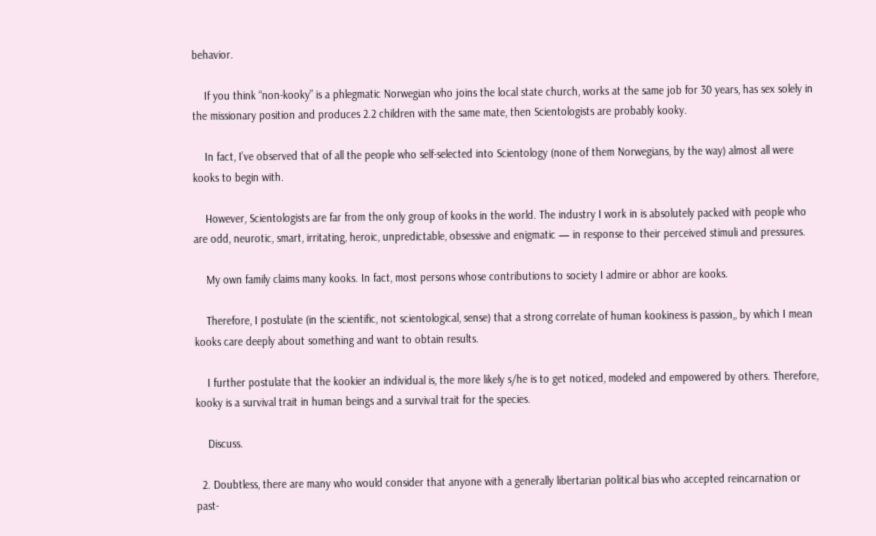behavior.

    If you think “non-kooky” is a phlegmatic Norwegian who joins the local state church, works at the same job for 30 years, has sex solely in the missionary position and produces 2.2 children with the same mate, then Scientologists are probably kooky.

    In fact, I’ve observed that of all the people who self-selected into Scientology (none of them Norwegians, by the way) almost all were kooks to begin with.

    However, Scientologists are far from the only group of kooks in the world. The industry I work in is absolutely packed with people who are odd, neurotic, smart, irritating, heroic, unpredictable, obsessive and enigmatic — in response to their perceived stimuli and pressures.

    My own family claims many kooks. In fact, most persons whose contributions to society I admire or abhor are kooks.

    Therefore, I postulate (in the scientific, not scientological, sense) that a strong correlate of human kookiness is passion,, by which I mean kooks care deeply about something and want to obtain results.

    I further postulate that the kookier an individual is, the more likely s/he is to get noticed, modeled and empowered by others. Therefore, kooky is a survival trait in human beings and a survival trait for the species.

    Discuss.

  2. Doubtless, there are many who would consider that anyone with a generally libertarian political bias who accepted reincarnation or past-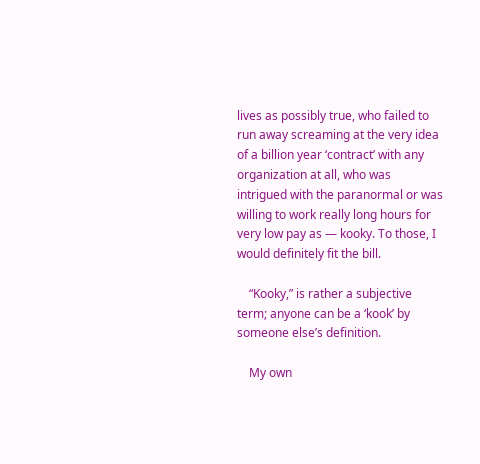lives as possibly true, who failed to run away screaming at the very idea of a billion year ‘contract’ with any organization at all, who was intrigued with the paranormal or was willing to work really long hours for very low pay as — kooky. To those, I would definitely fit the bill.

    “Kooky,” is rather a subjective term; anyone can be a ‘kook’ by someone else’s definition.

    My own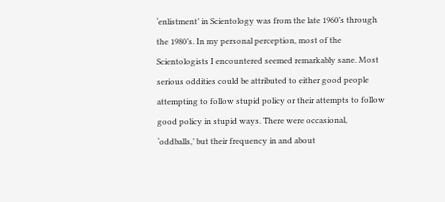‘enlistment’ in Scientology was from the late 1960’s through the 1980’s. In my personal perception, most of the Scientologists I encountered seemed remarkably sane. Most serious oddities could be attributed to either good people attempting to follow stupid policy or their attempts to follow good policy in stupid ways. There were occasional, ‘oddballs,’ but their frequency in and about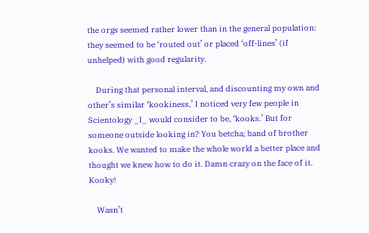the orgs seemed rather lower than in the general population: they seemed to be ‘routed out’ or placed ‘off-lines’ (if unhelped) with good regularity.

    During that personal interval, and discounting my own and other’s similar ‘kookiness,’ I noticed very few people in Scientology _I_ would consider to be, ‘kooks.’ But for someone outside looking in? You betcha; band of brother kooks. We wanted to make the whole world a better place and thought we knew how to do it. Damn crazy on the face of it. Kooky!

    Wasn’t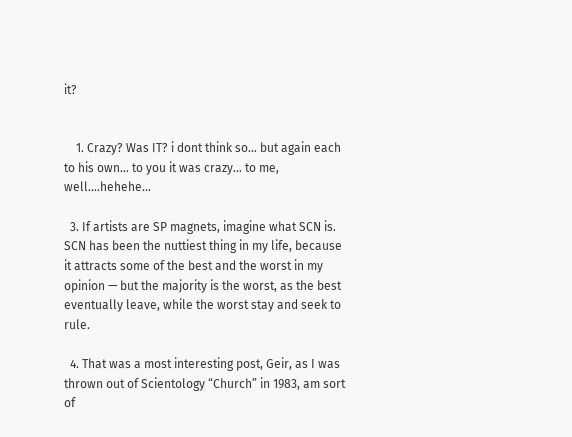it?


    1. Crazy? Was IT? i dont think so… but again each to his own… to you it was crazy… to me, well….hehehe…

  3. If artists are SP magnets, imagine what SCN is. SCN has been the nuttiest thing in my life, because it attracts some of the best and the worst in my opinion — but the majority is the worst, as the best eventually leave, while the worst stay and seek to rule.

  4. That was a most interesting post, Geir, as I was thrown out of Scientology “Church” in 1983, am sort of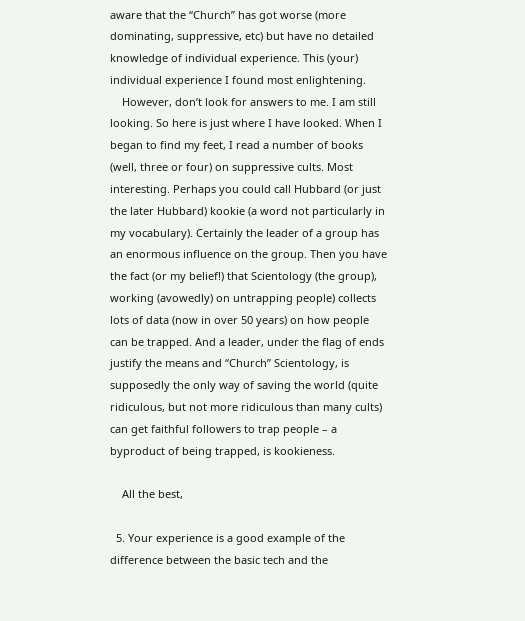aware that the “Church” has got worse (more dominating, suppressive, etc) but have no detailed knowledge of individual experience. This (your) individual experience I found most enlightening.
    However, don’t look for answers to me. I am still looking. So here is just where I have looked. When I began to find my feet, I read a number of books (well, three or four) on suppressive cults. Most interesting. Perhaps you could call Hubbard (or just the later Hubbard) kookie (a word not particularly in my vocabulary). Certainly the leader of a group has an enormous influence on the group. Then you have the fact (or my belief!) that Scientology (the group), working (avowedly) on untrapping people) collects lots of data (now in over 50 years) on how people can be trapped. And a leader, under the flag of ends justify the means and “Church” Scientology, is supposedly the only way of saving the world (quite ridiculous, but not more ridiculous than many cults) can get faithful followers to trap people – a byproduct of being trapped, is kookieness.

    All the best,

  5. Your experience is a good example of the difference between the basic tech and the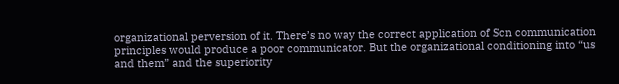organizational perversion of it. There’s no way the correct application of Scn communication principles would produce a poor communicator. But the organizational conditioning into “us and them” and the superiority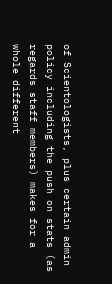of Scientologists, plus certain admin policy including the push on stats (as regards staff members) makes for a whole different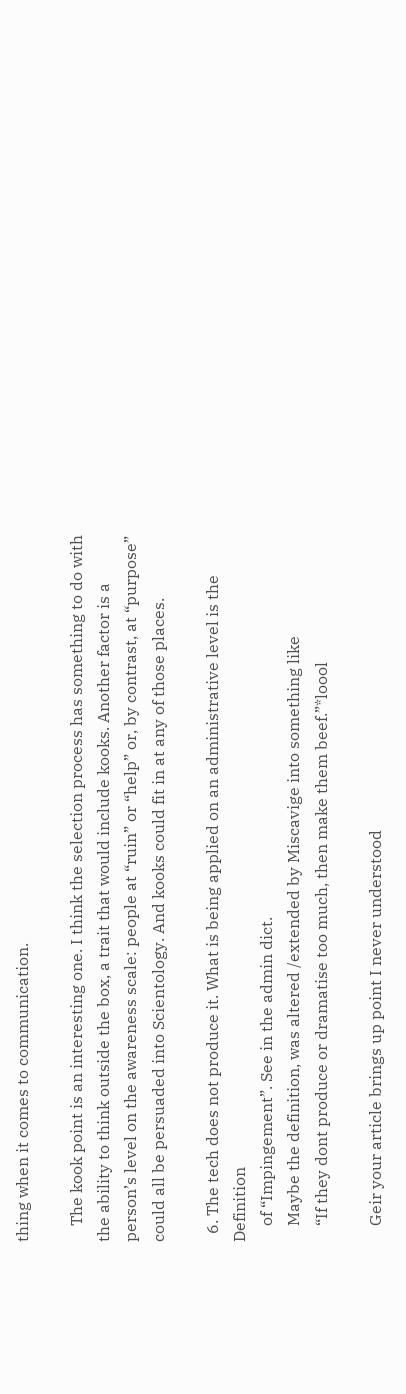thing when it comes to communication.

    The kook point is an interesting one. I think the selection process has something to do with the ability to think outside the box, a trait that would include kooks. Another factor is a person’s level on the awareness scale: people at “ruin” or “help” or, by contrast, at “purpose” could all be persuaded into Scientology. And kooks could fit in at any of those places.

  6. The tech does not produce it. What is being applied on an administrative level is the Definition
    of “Impingement”. See in the admin dict.
    Maybe the definition, was altered /extended by Miscavige into something like
    “If they dont produce or dramatise too much, then make them beef.”*loool

    Geir your article brings up point I never understood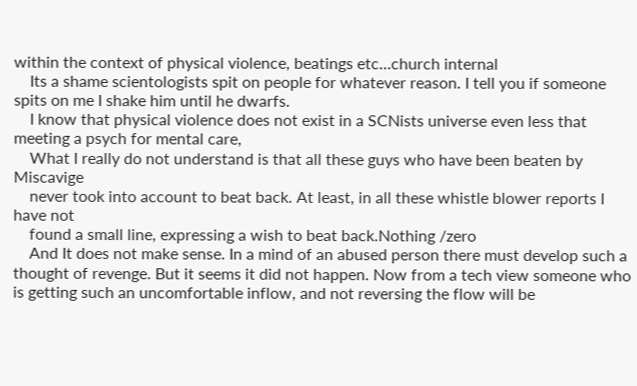within the context of physical violence, beatings etc…church internal
    Its a shame scientologists spit on people for whatever reason. I tell you if someone spits on me I shake him until he dwarfs.
    I know that physical violence does not exist in a SCNists universe even less that meeting a psych for mental care,
    What I really do not understand is that all these guys who have been beaten by Miscavige
    never took into account to beat back. At least, in all these whistle blower reports I have not
    found a small line, expressing a wish to beat back.Nothing /zero
    And It does not make sense. In a mind of an abused person there must develop such a thought of revenge. But it seems it did not happen. Now from a tech view someone who is getting such an uncomfortable inflow, and not reversing the flow will be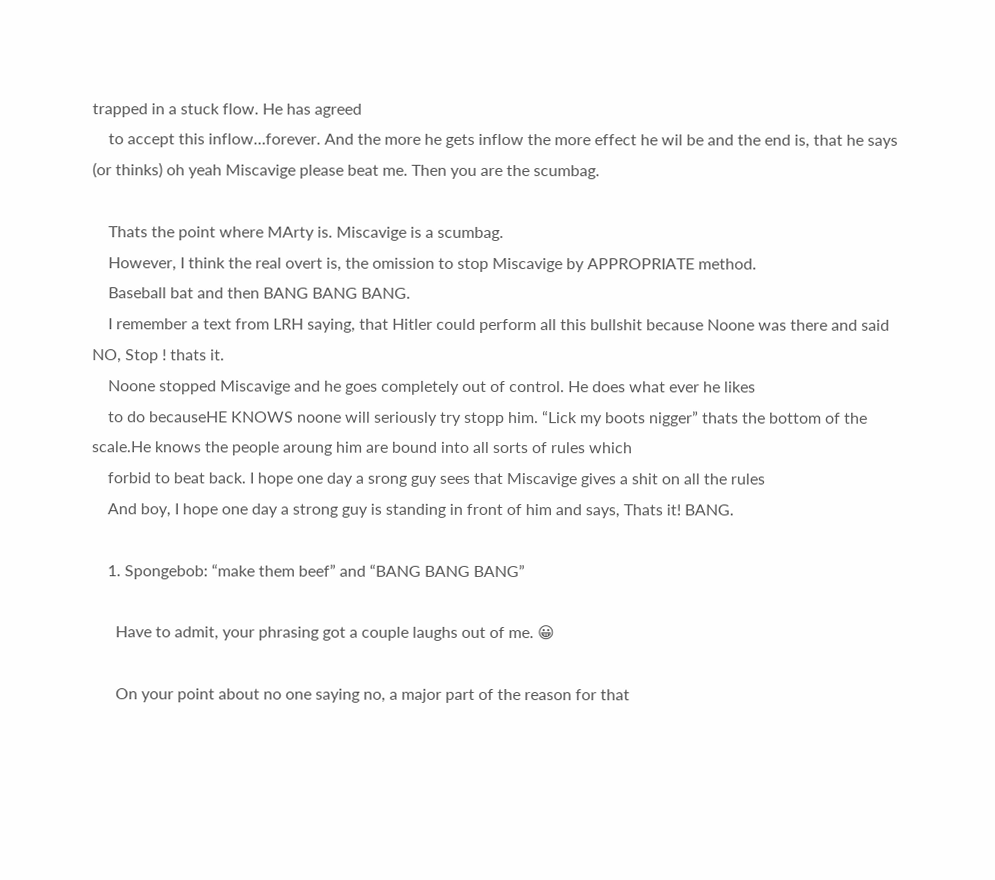trapped in a stuck flow. He has agreed
    to accept this inflow…forever. And the more he gets inflow the more effect he wil be and the end is, that he says (or thinks) oh yeah Miscavige please beat me. Then you are the scumbag.

    Thats the point where MArty is. Miscavige is a scumbag.
    However, I think the real overt is, the omission to stop Miscavige by APPROPRIATE method.
    Baseball bat and then BANG BANG BANG.
    I remember a text from LRH saying, that Hitler could perform all this bullshit because Noone was there and said NO, Stop ! thats it.
    Noone stopped Miscavige and he goes completely out of control. He does what ever he likes
    to do becauseHE KNOWS noone will seriously try stopp him. “Lick my boots nigger” thats the bottom of the scale.He knows the people aroung him are bound into all sorts of rules which
    forbid to beat back. I hope one day a srong guy sees that Miscavige gives a shit on all the rules
    And boy, I hope one day a strong guy is standing in front of him and says, Thats it! BANG.

    1. Spongebob: “make them beef” and “BANG BANG BANG”

      Have to admit, your phrasing got a couple laughs out of me. 😀

      On your point about no one saying no, a major part of the reason for that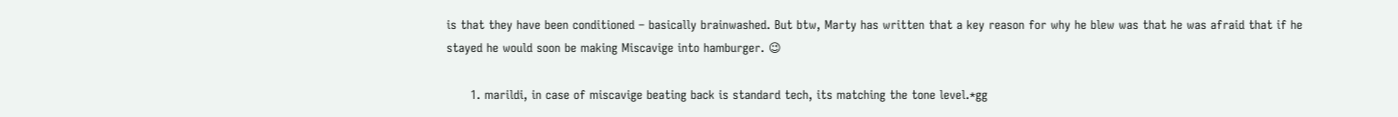is that they have been conditioned – basically brainwashed. But btw, Marty has written that a key reason for why he blew was that he was afraid that if he stayed he would soon be making Miscavige into hamburger. 😉

      1. marildi, in case of miscavige beating back is standard tech, its matching the tone level.*gg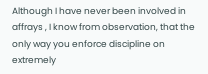Although I have never been involved in affrays , I know from observation, that the only way you enforce discipline on extremely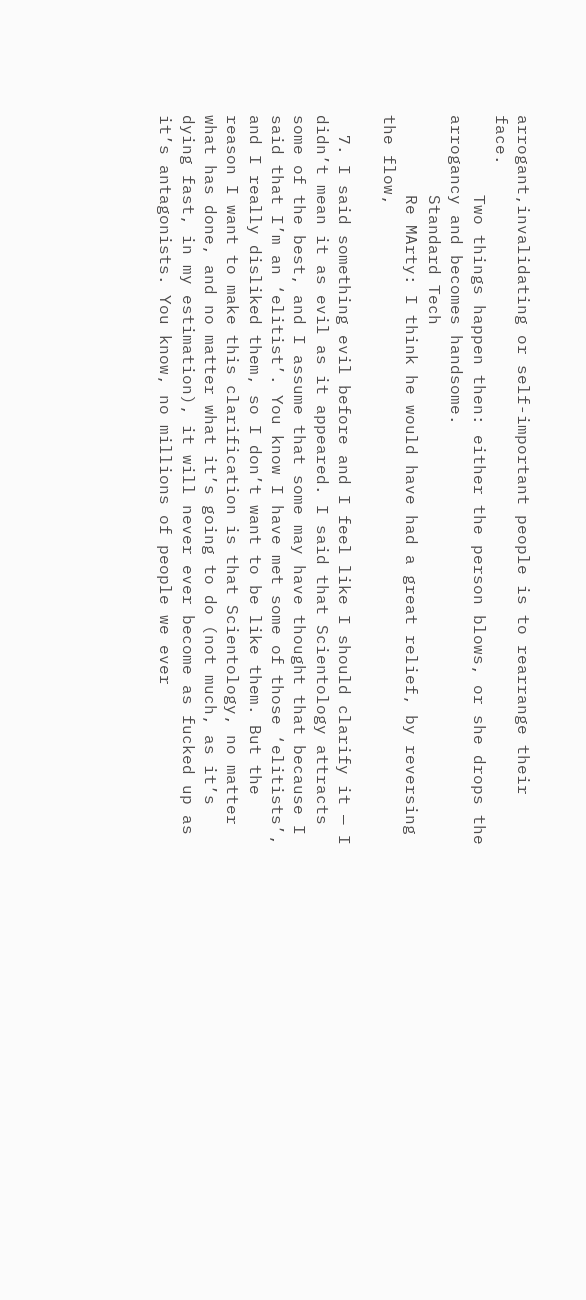arrogant,invalidating or self-important people is to rearrange their face.
        Two things happen then: either the person blows, or she drops the arrogancy and becomes handsome.
        Standard Tech
        Re MArty: I think he would have had a great relief, by reversing the flow,

  7. I said something evil before and I feel like I should clarify it — I didn’t mean it as evil as it appeared. I said that Scientology attracts some of the best, and I assume that some may have thought that because I said that I’m an ‘elitist’. You know I have met some of those ‘elitists’, and I really disliked them, so I don’t want to be like them. But the reason I want to make this clarification is that Scientology, no matter what has done, and no matter what it’s going to do (not much, as it’s dying fast, in my estimation), it will never ever become as fucked up as it’s antagonists. You know, no millions of people we ever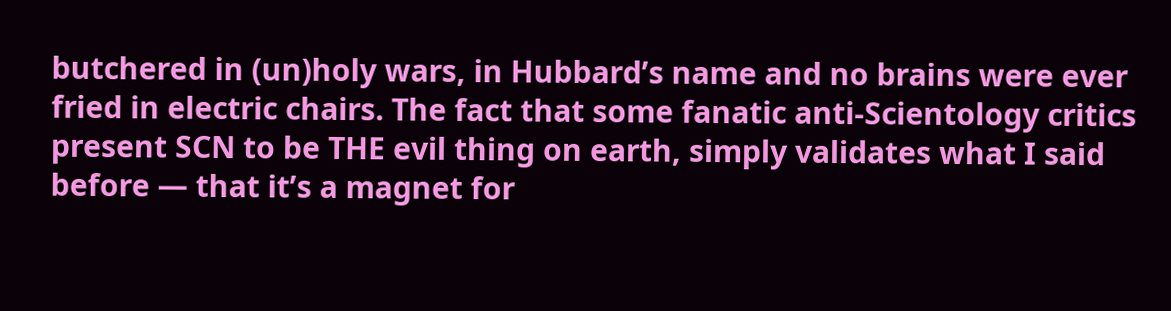butchered in (un)holy wars, in Hubbard’s name and no brains were ever fried in electric chairs. The fact that some fanatic anti-Scientology critics present SCN to be THE evil thing on earth, simply validates what I said before — that it’s a magnet for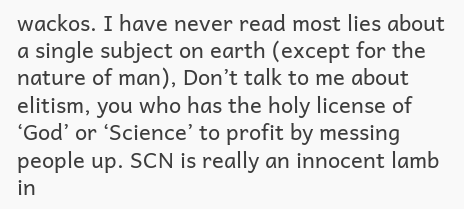wackos. I have never read most lies about a single subject on earth (except for the nature of man), Don’t talk to me about elitism, you who has the holy license of ‘God’ or ‘Science’ to profit by messing people up. SCN is really an innocent lamb in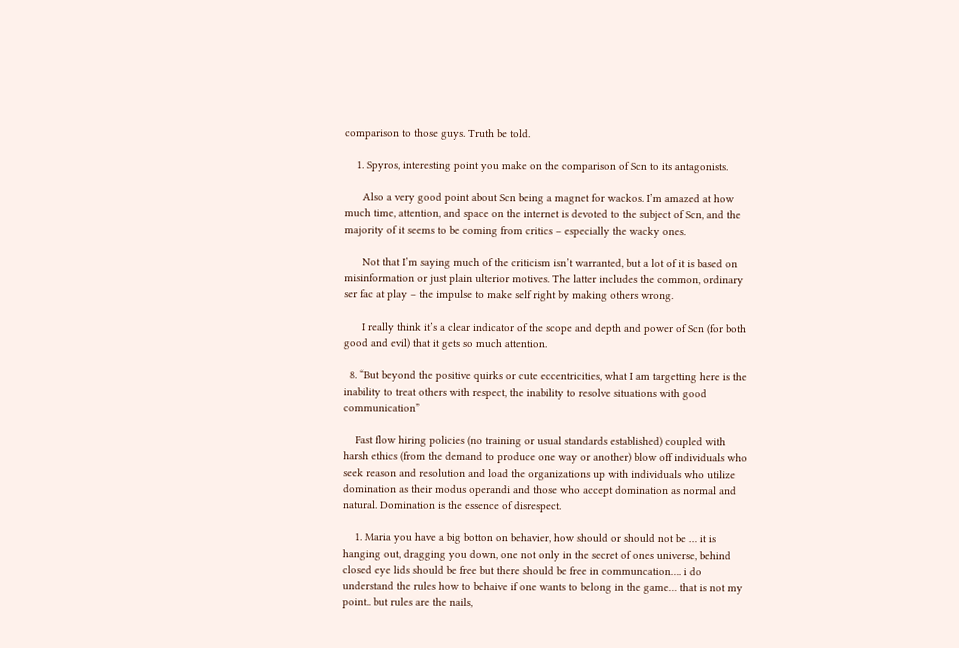comparison to those guys. Truth be told.

    1. Spyros, interesting point you make on the comparison of Scn to its antagonists.

      Also a very good point about Scn being a magnet for wackos. I’m amazed at how much time, attention, and space on the internet is devoted to the subject of Scn, and the majority of it seems to be coming from critics – especially the wacky ones.

      Not that I’m saying much of the criticism isn’t warranted, but a lot of it is based on misinformation or just plain ulterior motives. The latter includes the common, ordinary ser fac at play – the impulse to make self right by making others wrong.

      I really think it’s a clear indicator of the scope and depth and power of Scn (for both good and evil) that it gets so much attention.

  8. “But beyond the positive quirks or cute eccentricities, what I am targetting here is the inability to treat others with respect, the inability to resolve situations with good communication”

    Fast flow hiring policies (no training or usual standards established) coupled with harsh ethics (from the demand to produce one way or another) blow off individuals who seek reason and resolution and load the organizations up with individuals who utilize domination as their modus operandi and those who accept domination as normal and natural. Domination is the essence of disrespect.

    1. Maria you have a big botton on behavier, how should or should not be … it is hanging out, dragging you down, one not only in the secret of ones universe, behind closed eye lids should be free but there should be free in communcation…. i do understand the rules how to behaive if one wants to belong in the game… that is not my point.. but rules are the nails,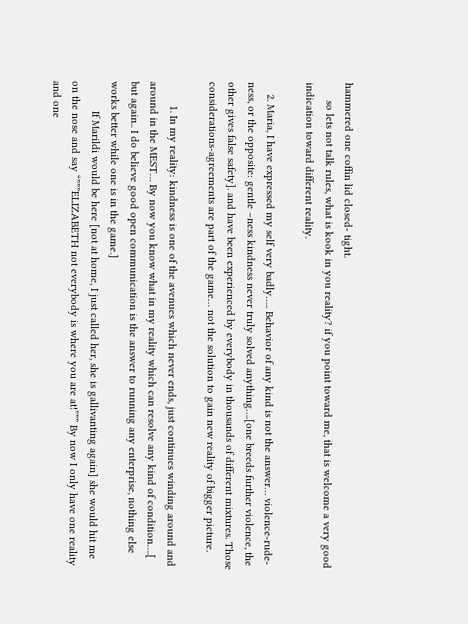hammered one coffin lid closed- tight.
      so lets not talk rules, what is kook in you reality? if you point toward me, that is welcome a very good indication toward different reality.

    2. Maria, I have expressed my self very badly….. Behavior of any kind is not the answer… violence-rude-ness, or the opposite: gentle –ness kindness never truly solved anything….[one breeds further violence, the other gives false safety]. and have been experienced by everybody in thousands of different mixtures. Those considerations-agreements are part of the game… not the solution to gain new reality of bigger picture.

        1. In my reality: kindness is one of the avenues which never ends, just continues winding around and around in the MEST… By now you know what in my reality which can resolve any kind of condition….[ but again.. I do believe good open communication is the answer to running any enterprise, nothing else works better while one is in the game.]
          If Marildi would be here [not at home, I just called her, she is gallivanting again] she would hit me on the nose and say “”””ELIZABETH not everybody is where you are at!””” By now I only have one reality and one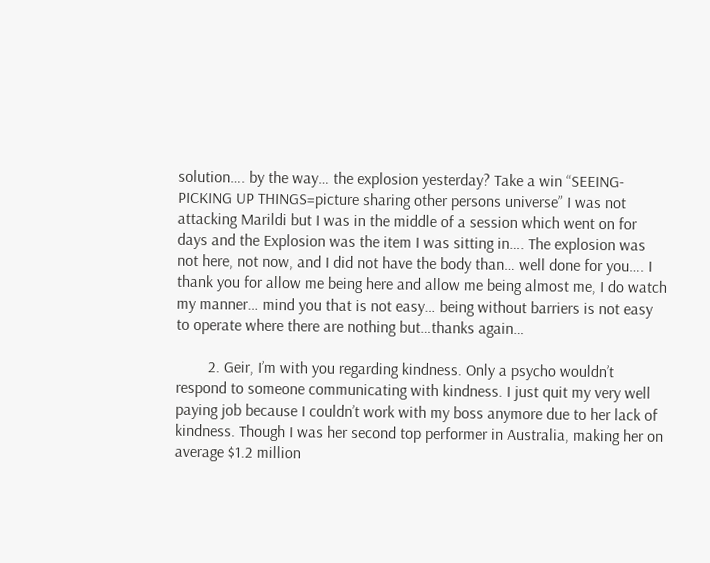solution…. by the way… the explosion yesterday? Take a win “SEEING-PICKING UP THINGS=picture sharing other persons universe” I was not attacking Marildi but I was in the middle of a session which went on for days and the Explosion was the item I was sitting in…. The explosion was not here, not now, and I did not have the body than… well done for you…. I thank you for allow me being here and allow me being almost me, I do watch my manner… mind you that is not easy… being without barriers is not easy to operate where there are nothing but…thanks again…

        2. Geir, I’m with you regarding kindness. Only a psycho wouldn’t respond to someone communicating with kindness. I just quit my very well paying job because I couldn’t work with my boss anymore due to her lack of kindness. Though I was her second top performer in Australia, making her on average $1.2 million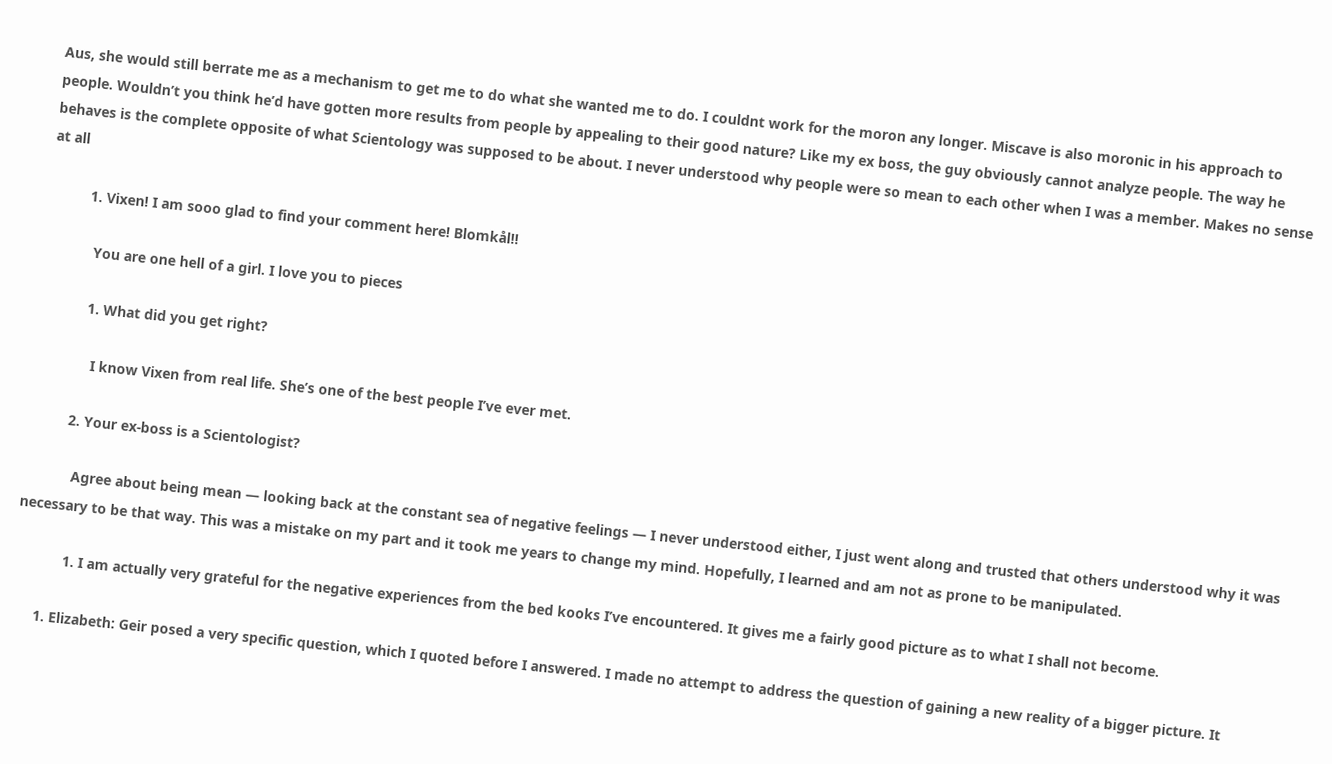Aus, she would still berrate me as a mechanism to get me to do what she wanted me to do. I couldnt work for the moron any longer. Miscave is also moronic in his approach to people. Wouldn’t you think he’d have gotten more results from people by appealing to their good nature? Like my ex boss, the guy obviously cannot analyze people. The way he behaves is the complete opposite of what Scientology was supposed to be about. I never understood why people were so mean to each other when I was a member. Makes no sense at all

          1. Vixen! I am sooo glad to find your comment here! Blomkål!!

            You are one hell of a girl. I love you to pieces

            1. What did you get right?

              I know Vixen from real life. She’s one of the best people I’ve ever met.

          2. Your ex-boss is a Scientologist?

            Agree about being mean — looking back at the constant sea of negative feelings — I never understood either, I just went along and trusted that others understood why it was necessary to be that way. This was a mistake on my part and it took me years to change my mind. Hopefully, I learned and am not as prone to be manipulated.

            1. I am actually very grateful for the negative experiences from the bed kooks I’ve encountered. It gives me a fairly good picture as to what I shall not become.

      1. Elizabeth: Geir posed a very specific question, which I quoted before I answered. I made no attempt to address the question of gaining a new reality of a bigger picture. It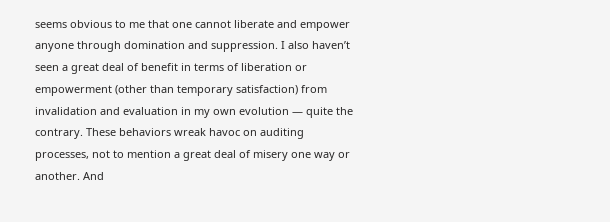seems obvious to me that one cannot liberate and empower anyone through domination and suppression. I also haven’t seen a great deal of benefit in terms of liberation or empowerment (other than temporary satisfaction) from invalidation and evaluation in my own evolution — quite the contrary. These behaviors wreak havoc on auditing processes, not to mention a great deal of misery one way or another. And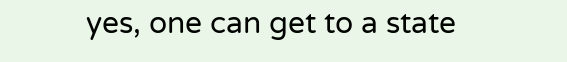yes, one can get to a state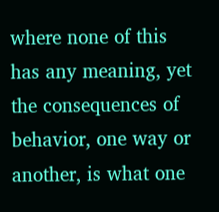where none of this has any meaning, yet the consequences of behavior, one way or another, is what one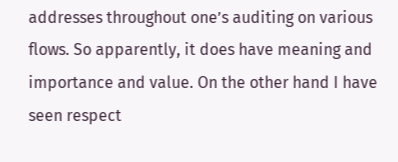addresses throughout one’s auditing on various flows. So apparently, it does have meaning and importance and value. On the other hand I have seen respect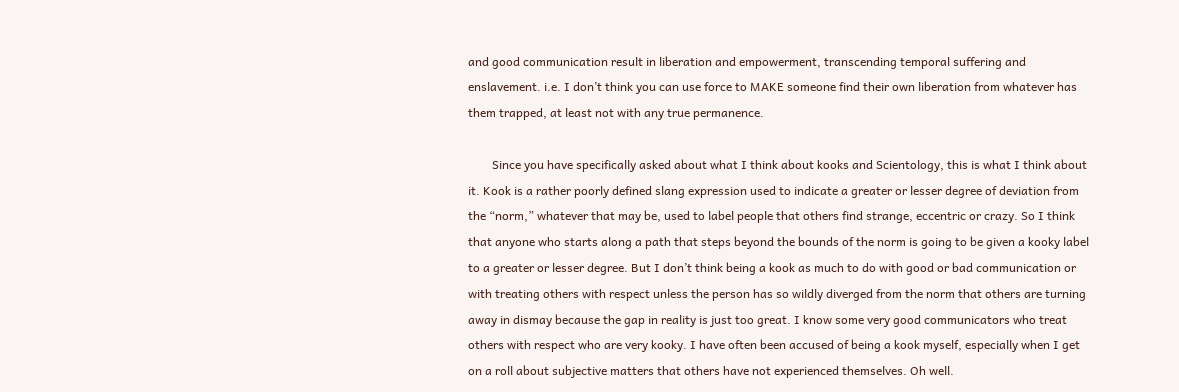and good communication result in liberation and empowerment, transcending temporal suffering and enslavement. i.e. I don’t think you can use force to MAKE someone find their own liberation from whatever has them trapped, at least not with any true permanence.

        Since you have specifically asked about what I think about kooks and Scientology, this is what I think about it. Kook is a rather poorly defined slang expression used to indicate a greater or lesser degree of deviation from the “norm,” whatever that may be, used to label people that others find strange, eccentric or crazy. So I think that anyone who starts along a path that steps beyond the bounds of the norm is going to be given a kooky label to a greater or lesser degree. But I don’t think being a kook as much to do with good or bad communication or with treating others with respect unless the person has so wildly diverged from the norm that others are turning away in dismay because the gap in reality is just too great. I know some very good communicators who treat others with respect who are very kooky. I have often been accused of being a kook myself, especially when I get on a roll about subjective matters that others have not experienced themselves. Oh well.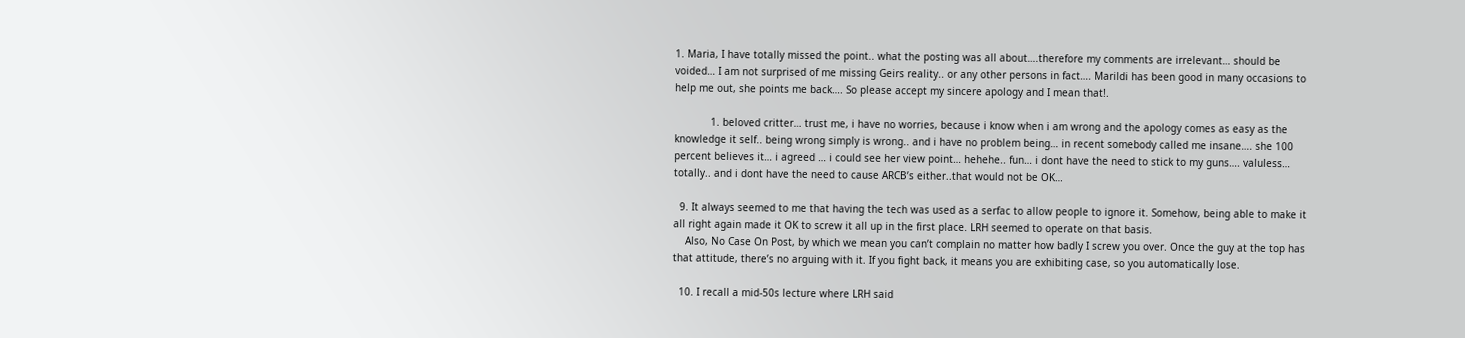1. Maria, I have totally missed the point.. what the posting was all about….therefore my comments are irrelevant… should be voided… I am not surprised of me missing Geirs reality.. or any other persons in fact…. Marildi has been good in many occasions to help me out, she points me back…. So please accept my sincere apology and I mean that!.

            1. beloved critter… trust me, i have no worries, because i know when i am wrong and the apology comes as easy as the knowledge it self.. being wrong simply is wrong.. and i have no problem being… in recent somebody called me insane…. she 100 percent believes it… i agreed … i could see her view point… hehehe.. fun… i dont have the need to stick to my guns…. valuless… totally.. and i dont have the need to cause ARCB’s either..that would not be OK…

  9. It always seemed to me that having the tech was used as a serfac to allow people to ignore it. Somehow, being able to make it all right again made it OK to screw it all up in the first place. LRH seemed to operate on that basis.
    Also, No Case On Post, by which we mean you can’t complain no matter how badly I screw you over. Once the guy at the top has that attitude, there’s no arguing with it. If you fight back, it means you are exhibiting case, so you automatically lose.

  10. I recall a mid-50s lecture where LRH said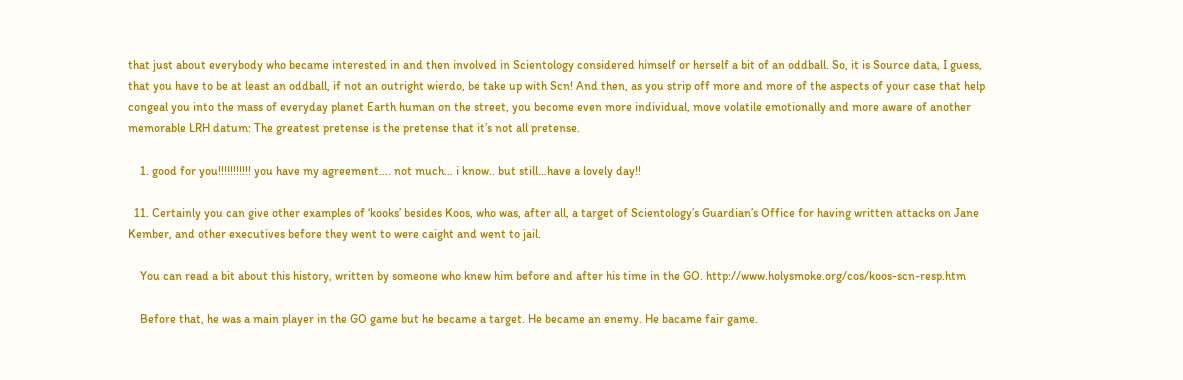that just about everybody who became interested in and then involved in Scientology considered himself or herself a bit of an oddball. So, it is Source data, I guess, that you have to be at least an oddball, if not an outright wierdo, be take up with Scn! And then, as you strip off more and more of the aspects of your case that help congeal you into the mass of everyday planet Earth human on the street, you become even more individual, move volatile emotionally and more aware of another memorable LRH datum: The greatest pretense is the pretense that it’s not all pretense.

    1. good for you!!!!!!!!!!! you have my agreement…. not much… i know.. but still…have a lovely day!!

  11. Certainly you can give other examples of ‘kooks’ besides Koos, who was, after all, a target of Scientology’s Guardian’s Office for having written attacks on Jane Kember, and other executives before they went to were caight and went to jail.

    You can read a bit about this history, written by someone who knew him before and after his time in the GO. http://www.holysmoke.org/cos/koos-scn-resp.htm

    Before that, he was a main player in the GO game but he became a target. He became an enemy. He bacame fair game.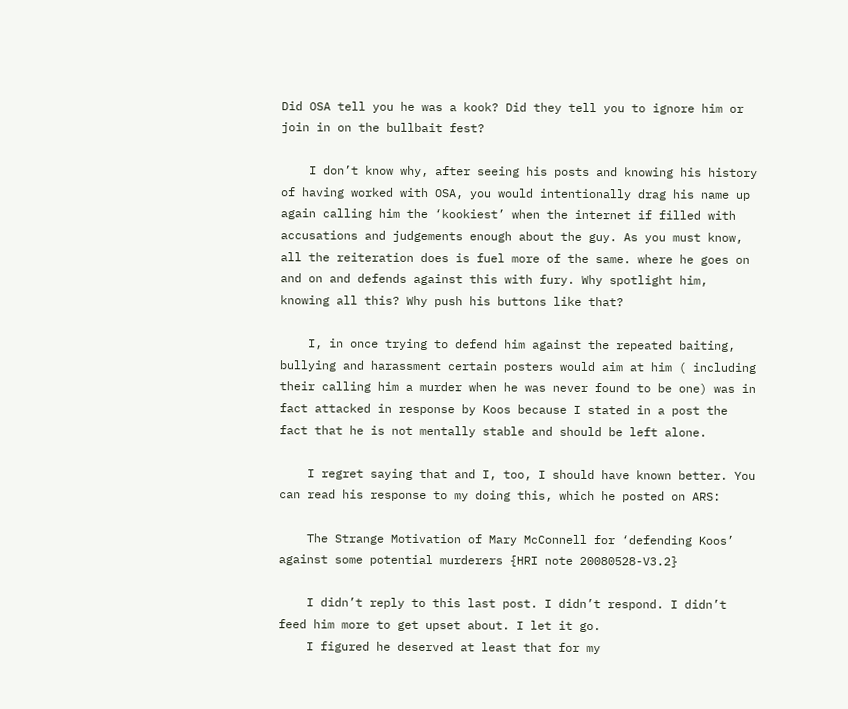Did OSA tell you he was a kook? Did they tell you to ignore him or join in on the bullbait fest?

    I don’t know why, after seeing his posts and knowing his history of having worked with OSA, you would intentionally drag his name up again calling him the ‘kookiest’ when the internet if filled with accusations and judgements enough about the guy. As you must know, all the reiteration does is fuel more of the same. where he goes on and on and defends against this with fury. Why spotlight him, knowing all this? Why push his buttons like that?

    I, in once trying to defend him against the repeated baiting, bullying and harassment certain posters would aim at him ( including their calling him a murder when he was never found to be one) was in fact attacked in response by Koos because I stated in a post the fact that he is not mentally stable and should be left alone.

    I regret saying that and I, too, I should have known better. You can read his response to my doing this, which he posted on ARS:

    The Strange Motivation of Mary McConnell for ‘defending Koos’ against some potential murderers {HRI note 20080528-V3.2}

    I didn’t reply to this last post. I didn’t respond. I didn’t feed him more to get upset about. I let it go.
    I figured he deserved at least that for my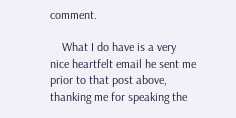comment.

    What I do have is a very nice heartfelt email he sent me prior to that post above, thanking me for speaking the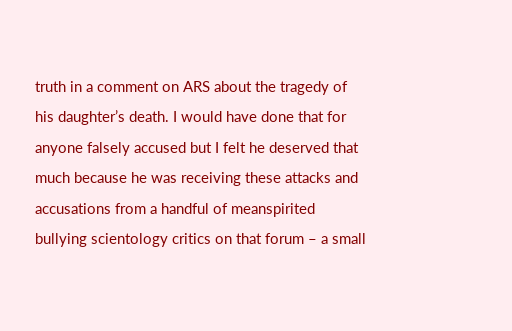truth in a comment on ARS about the tragedy of his daughter’s death. I would have done that for anyone falsely accused but I felt he deserved that much because he was receiving these attacks and accusations from a handful of meanspirited bullying scientology critics on that forum – a small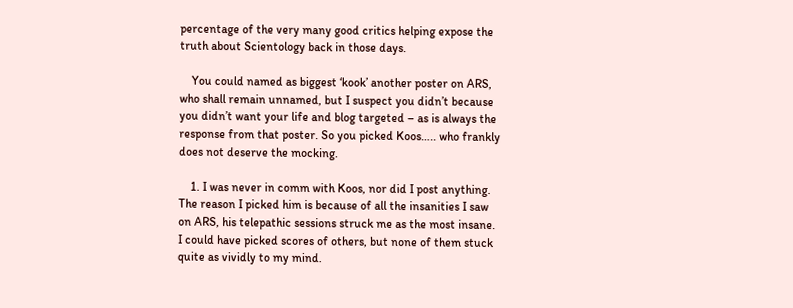percentage of the very many good critics helping expose the truth about Scientology back in those days.

    You could named as biggest ‘kook’ another poster on ARS, who shall remain unnamed, but I suspect you didn’t because you didn’t want your life and blog targeted – as is always the response from that poster. So you picked Koos….. who frankly does not deserve the mocking.

    1. I was never in comm with Koos, nor did I post anything. The reason I picked him is because of all the insanities I saw on ARS, his telepathic sessions struck me as the most insane. I could have picked scores of others, but none of them stuck quite as vividly to my mind.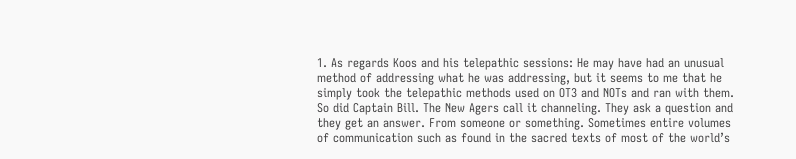1. As regards Koos and his telepathic sessions: He may have had an unusual method of addressing what he was addressing, but it seems to me that he simply took the telepathic methods used on OT3 and NOTs and ran with them. So did Captain Bill. The New Agers call it channeling. They ask a question and they get an answer. From someone or something. Sometimes entire volumes of communication such as found in the sacred texts of most of the world’s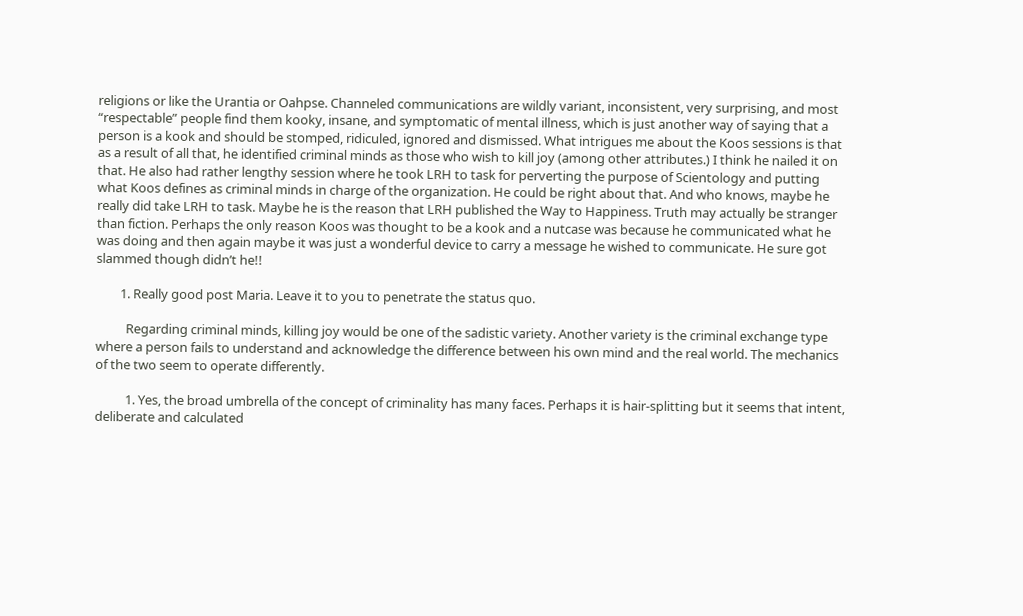religions or like the Urantia or Oahpse. Channeled communications are wildly variant, inconsistent, very surprising, and most “respectable” people find them kooky, insane, and symptomatic of mental illness, which is just another way of saying that a person is a kook and should be stomped, ridiculed, ignored and dismissed. What intrigues me about the Koos sessions is that as a result of all that, he identified criminal minds as those who wish to kill joy (among other attributes.) I think he nailed it on that. He also had rather lengthy session where he took LRH to task for perverting the purpose of Scientology and putting what Koos defines as criminal minds in charge of the organization. He could be right about that. And who knows, maybe he really did take LRH to task. Maybe he is the reason that LRH published the Way to Happiness. Truth may actually be stranger than fiction. Perhaps the only reason Koos was thought to be a kook and a nutcase was because he communicated what he was doing and then again maybe it was just a wonderful device to carry a message he wished to communicate. He sure got slammed though didn’t he!!

        1. Really good post Maria. Leave it to you to penetrate the status quo.

          Regarding criminal minds, killing joy would be one of the sadistic variety. Another variety is the criminal exchange type where a person fails to understand and acknowledge the difference between his own mind and the real world. The mechanics of the two seem to operate differently.

          1. Yes, the broad umbrella of the concept of criminality has many faces. Perhaps it is hair-splitting but it seems that intent, deliberate and calculated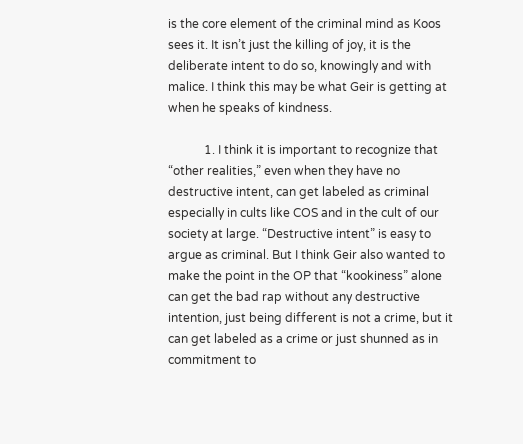is the core element of the criminal mind as Koos sees it. It isn’t just the killing of joy, it is the deliberate intent to do so, knowingly and with malice. I think this may be what Geir is getting at when he speaks of kindness.

            1. I think it is important to recognize that “other realities,” even when they have no destructive intent, can get labeled as criminal especially in cults like COS and in the cult of our society at large. “Destructive intent” is easy to argue as criminal. But I think Geir also wanted to make the point in the OP that “kookiness” alone can get the bad rap without any destructive intention, just being different is not a crime, but it can get labeled as a crime or just shunned as in commitment to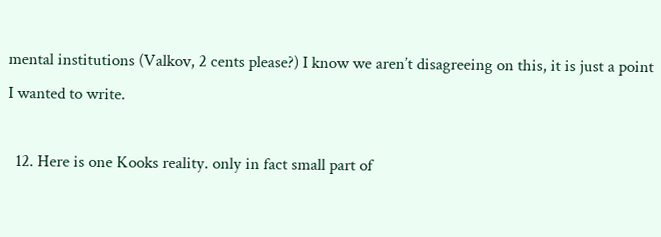mental institutions (Valkov, 2 cents please?) I know we aren’t disagreeing on this, it is just a point I wanted to write.

  12. Here is one Kooks reality. only in fact small part of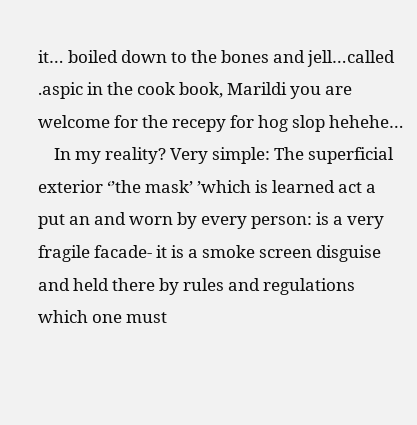it… boiled down to the bones and jell…called .aspic in the cook book, Marildi you are welcome for the recepy for hog slop hehehe…
    In my reality? Very simple: The superficial exterior ‘’the mask’ ’which is learned act a put an and worn by every person: is a very fragile facade- it is a smoke screen disguise and held there by rules and regulations which one must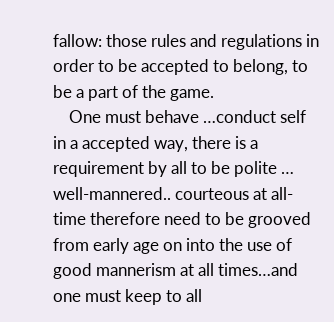fallow: those rules and regulations in order to be accepted to belong, to be a part of the game.
    One must behave …conduct self in a accepted way, there is a requirement by all to be polite … well-mannered.. courteous at all-time therefore need to be grooved from early age on into the use of good mannerism at all times…and one must keep to all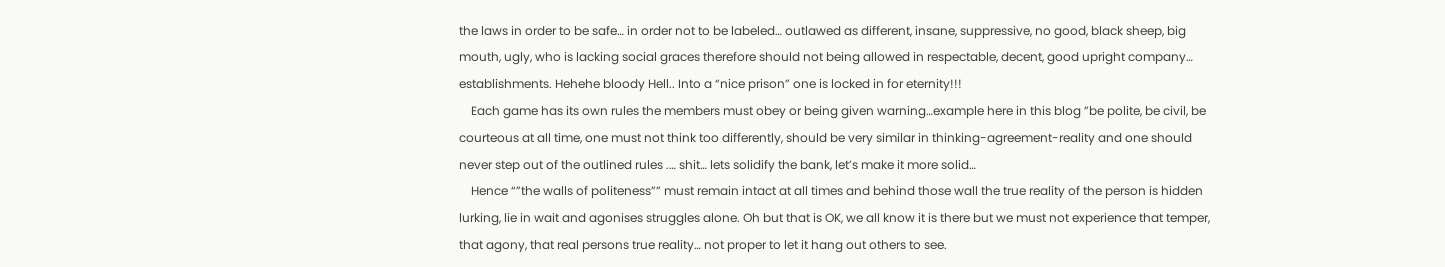the laws in order to be safe… in order not to be labeled… outlawed as different, insane, suppressive, no good, black sheep, big mouth, ugly, who is lacking social graces therefore should not being allowed in respectable, decent, good upright company… establishments. Hehehe bloody Hell.. Into a “nice prison” one is locked in for eternity!!!
    Each game has its own rules the members must obey or being given warning…example here in this blog ”be polite, be civil, be courteous at all time, one must not think too differently, should be very similar in thinking-agreement-reality and one should never step out of the outlined rules .… shit… lets solidify the bank, let’s make it more solid…
    Hence “”the walls of politeness”” must remain intact at all times and behind those wall the true reality of the person is hidden lurking, lie in wait and agonises struggles alone. Oh but that is OK, we all know it is there but we must not experience that temper, that agony, that real persons true reality… not proper to let it hang out others to see.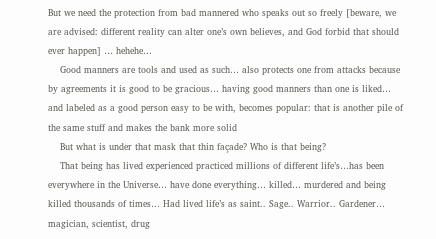But we need the protection from bad mannered who speaks out so freely [beware, we are advised: different reality can alter one’s own believes, and God forbid that should ever happen] … hehehe…
    Good manners are tools and used as such… also protects one from attacks because by agreements it is good to be gracious… having good manners than one is liked… and labeled as a good person easy to be with, becomes popular: that is another pile of the same stuff and makes the bank more solid
    But what is under that mask that thin façade? Who is that being?
    That being has lived experienced practiced millions of different life’s…has been everywhere in the Universe… have done everything… killed… murdered and being killed thousands of times… Had lived life’s as saint.. Sage.. Warrior.. Gardener… magician, scientist, drug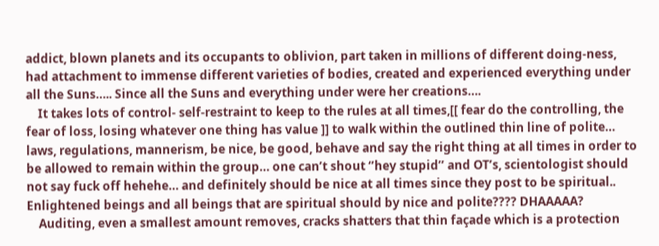addict, blown planets and its occupants to oblivion, part taken in millions of different doing-ness, had attachment to immense different varieties of bodies, created and experienced everything under all the Suns….. Since all the Suns and everything under were her creations….
    It takes lots of control- self-restraint to keep to the rules at all times,[[ fear do the controlling, the fear of loss, losing whatever one thing has value ]] to walk within the outlined thin line of polite… laws, regulations, mannerism, be nice, be good, behave and say the right thing at all times in order to be allowed to remain within the group… one can’t shout ‘’hey stupid’’ and OT’s, scientologist should not say fuck off hehehe… and definitely should be nice at all times since they post to be spiritual.. Enlightened beings and all beings that are spiritual should by nice and polite???? DHAAAAA?
    Auditing, even a smallest amount removes, cracks shatters that thin façade which is a protection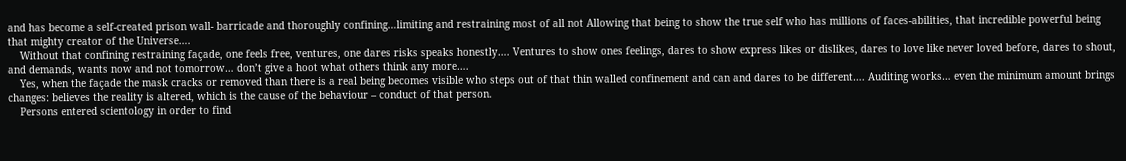and has become a self-created prison wall- barricade and thoroughly confining…limiting and restraining most of all not Allowing that being to show the true self who has millions of faces-abilities, that incredible powerful being that mighty creator of the Universe….
    Without that confining restraining façade, one feels free, ventures, one dares risks speaks honestly…. Ventures to show ones feelings, dares to show express likes or dislikes, dares to love like never loved before, dares to shout, and demands, wants now and not tomorrow… don’t give a hoot what others think any more….
    Yes, when the façade the mask cracks or removed than there is a real being becomes visible who steps out of that thin walled confinement and can and dares to be different…. Auditing works… even the minimum amount brings changes: believes the reality is altered, which is the cause of the behaviour – conduct of that person.
    Persons entered scientology in order to find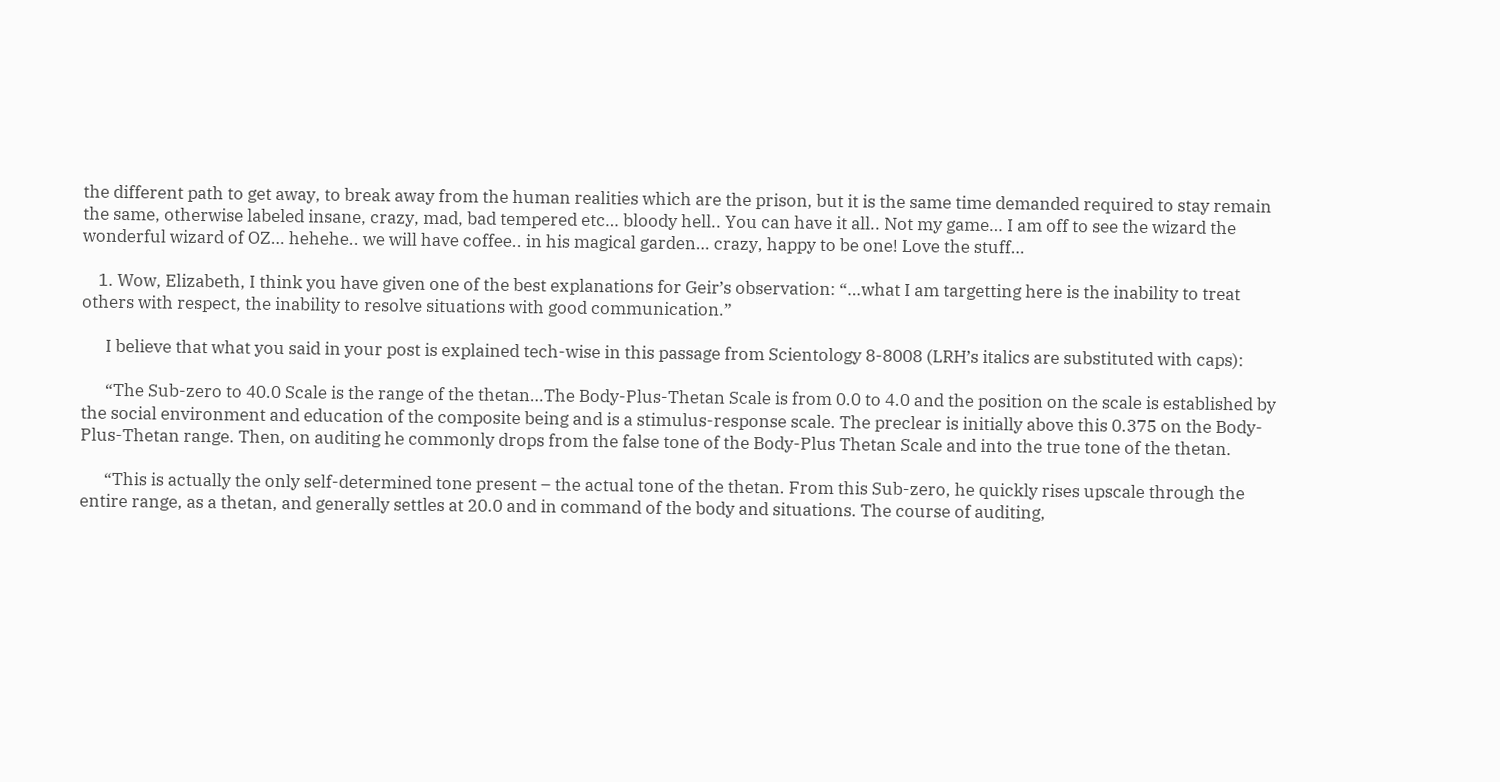the different path to get away, to break away from the human realities which are the prison, but it is the same time demanded required to stay remain the same, otherwise labeled insane, crazy, mad, bad tempered etc… bloody hell.. You can have it all.. Not my game… I am off to see the wizard the wonderful wizard of OZ… hehehe.. we will have coffee.. in his magical garden… crazy, happy to be one! Love the stuff…

    1. Wow, Elizabeth, I think you have given one of the best explanations for Geir’s observation: “…what I am targetting here is the inability to treat others with respect, the inability to resolve situations with good communication.”

      I believe that what you said in your post is explained tech-wise in this passage from Scientology 8-8008 (LRH’s italics are substituted with caps):

      “The Sub-zero to 40.0 Scale is the range of the thetan…The Body-Plus-Thetan Scale is from 0.0 to 4.0 and the position on the scale is established by the social environment and education of the composite being and is a stimulus-response scale. The preclear is initially above this 0.375 on the Body-Plus-Thetan range. Then, on auditing he commonly drops from the false tone of the Body-Plus Thetan Scale and into the true tone of the thetan.

      “This is actually the only self-determined tone present – the actual tone of the thetan. From this Sub-zero, he quickly rises upscale through the entire range, as a thetan, and generally settles at 20.0 and in command of the body and situations. The course of auditing,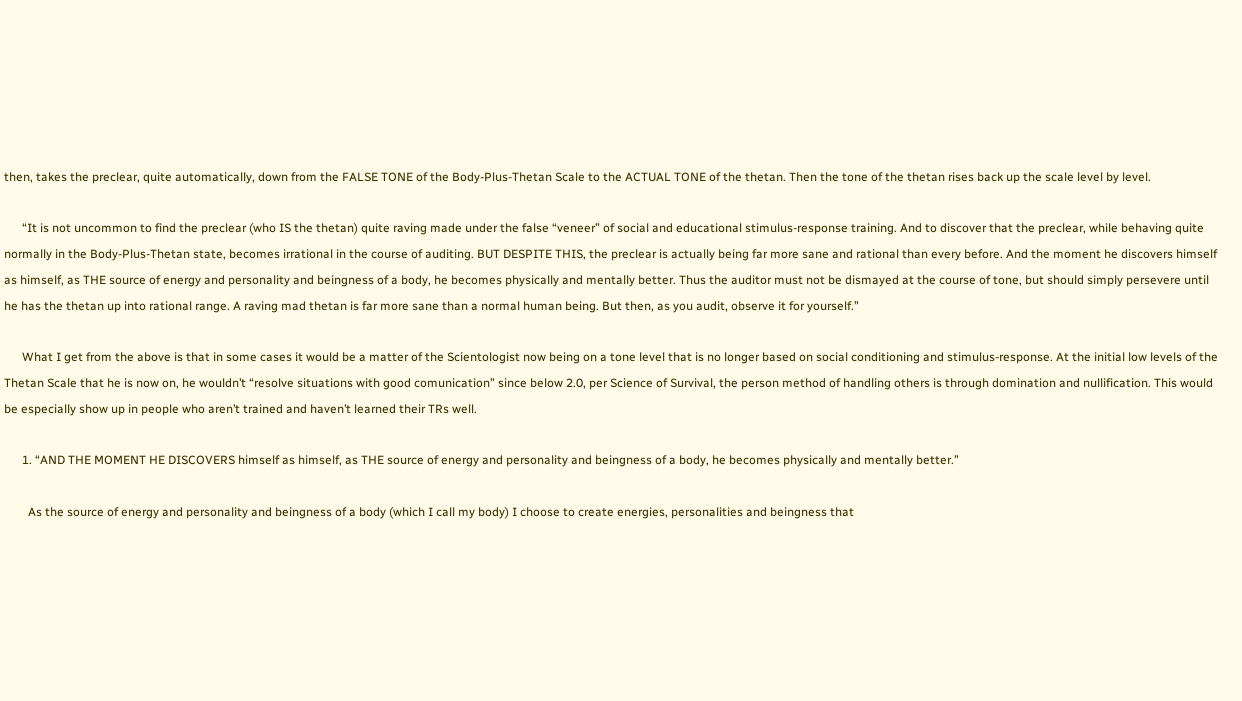then, takes the preclear, quite automatically, down from the FALSE TONE of the Body-Plus-Thetan Scale to the ACTUAL TONE of the thetan. Then the tone of the thetan rises back up the scale level by level.

      “It is not uncommon to find the preclear (who IS the thetan) quite raving made under the false “veneer” of social and educational stimulus-response training. And to discover that the preclear, while behaving quite normally in the Body-Plus-Thetan state, becomes irrational in the course of auditing. BUT DESPITE THIS, the preclear is actually being far more sane and rational than every before. And the moment he discovers himself as himself, as THE source of energy and personality and beingness of a body, he becomes physically and mentally better. Thus the auditor must not be dismayed at the course of tone, but should simply persevere until he has the thetan up into rational range. A raving mad thetan is far more sane than a normal human being. But then, as you audit, observe it for yourself.”

      What I get from the above is that in some cases it would be a matter of the Scientologist now being on a tone level that is no longer based on social conditioning and stimulus-response. At the initial low levels of the Thetan Scale that he is now on, he wouldn’t “resolve situations with good comunication” since below 2.0, per Science of Survival, the person method of handling others is through domination and nullification. This would be especially show up in people who aren’t trained and haven’t learned their TRs well.

      1. “AND THE MOMENT HE DISCOVERS himself as himself, as THE source of energy and personality and beingness of a body, he becomes physically and mentally better.”

        As the source of energy and personality and beingness of a body (which I call my body) I choose to create energies, personalities and beingness that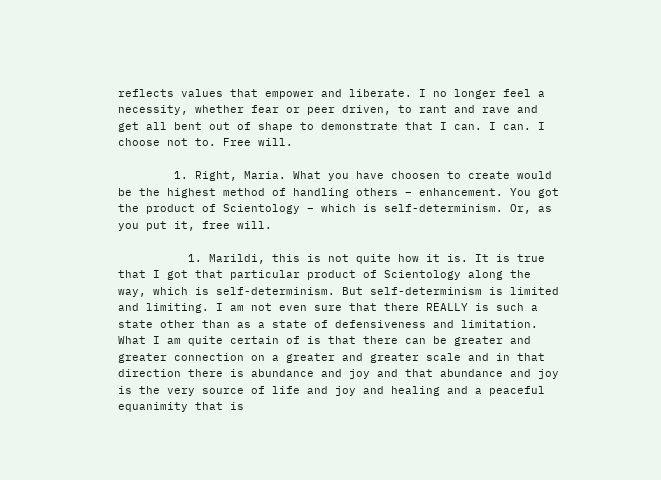reflects values that empower and liberate. I no longer feel a necessity, whether fear or peer driven, to rant and rave and get all bent out of shape to demonstrate that I can. I can. I choose not to. Free will.

        1. Right, Maria. What you have choosen to create would be the highest method of handling others – enhancement. You got the product of Scientology – which is self-determinism. Or, as you put it, free will.

          1. Marildi, this is not quite how it is. It is true that I got that particular product of Scientology along the way, which is self-determinism. But self-determinism is limited and limiting. I am not even sure that there REALLY is such a state other than as a state of defensiveness and limitation. What I am quite certain of is that there can be greater and greater connection on a greater and greater scale and in that direction there is abundance and joy and that abundance and joy is the very source of life and joy and healing and a peaceful equanimity that is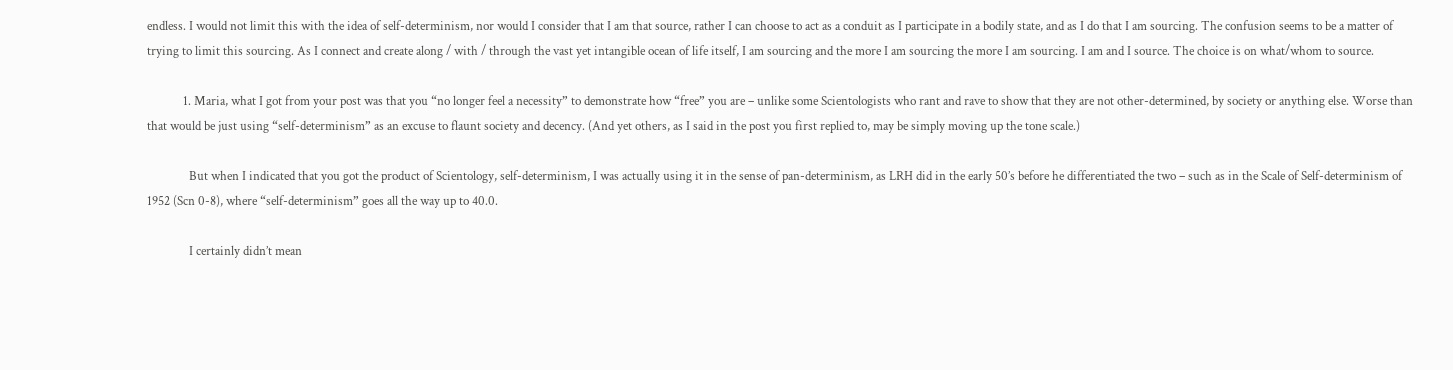endless. I would not limit this with the idea of self-determinism, nor would I consider that I am that source, rather I can choose to act as a conduit as I participate in a bodily state, and as I do that I am sourcing. The confusion seems to be a matter of trying to limit this sourcing. As I connect and create along / with / through the vast yet intangible ocean of life itself, I am sourcing and the more I am sourcing the more I am sourcing. I am and I source. The choice is on what/whom to source.

            1. Maria, what I got from your post was that you “no longer feel a necessity” to demonstrate how “free” you are – unlike some Scientologists who rant and rave to show that they are not other-determined, by society or anything else. Worse than that would be just using “self-determinism” as an excuse to flaunt society and decency. (And yet others, as I said in the post you first replied to, may be simply moving up the tone scale.)

              But when I indicated that you got the product of Scientology, self-determinism, I was actually using it in the sense of pan-determinism, as LRH did in the early 50’s before he differentiated the two – such as in the Scale of Self-determinism of 1952 (Scn 0-8), where “self-determinism” goes all the way up to 40.0.

              I certainly didn’t mean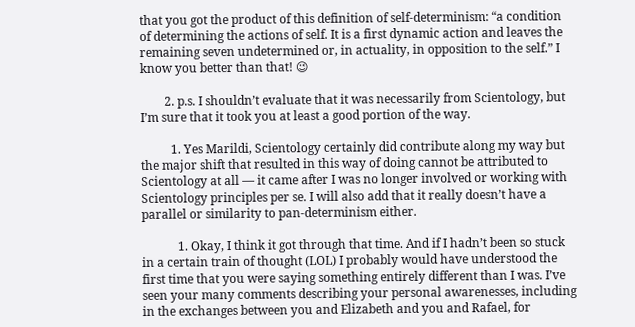that you got the product of this definition of self-determinism: “a condition of determining the actions of self. It is a first dynamic action and leaves the remaining seven undetermined or, in actuality, in opposition to the self.” I know you better than that! 😉

        2. p.s. I shouldn’t evaluate that it was necessarily from Scientology, but I’m sure that it took you at least a good portion of the way.

          1. Yes Marildi, Scientology certainly did contribute along my way but the major shift that resulted in this way of doing cannot be attributed to Scientology at all — it came after I was no longer involved or working with Scientology principles per se. I will also add that it really doesn’t have a parallel or similarity to pan-determinism either.

            1. Okay, I think it got through that time. And if I hadn’t been so stuck in a certain train of thought (LOL) I probably would have understood the first time that you were saying something entirely different than I was. I’ve seen your many comments describing your personal awarenesses, including in the exchanges between you and Elizabeth and you and Rafael, for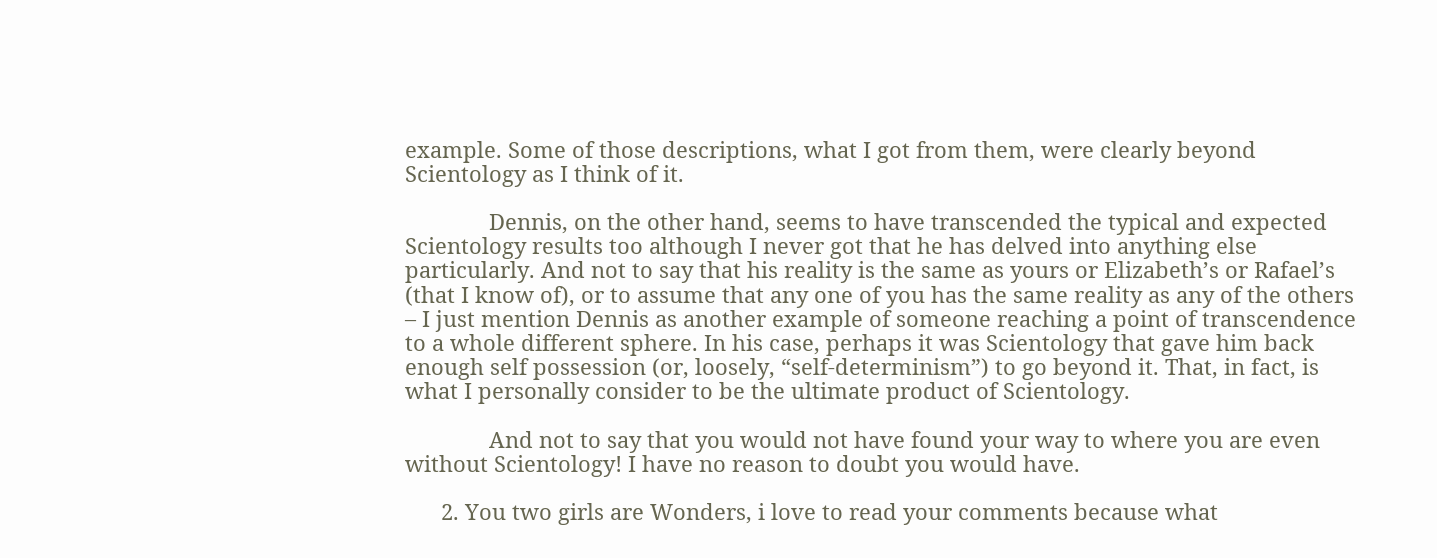example. Some of those descriptions, what I got from them, were clearly beyond Scientology as I think of it.

              Dennis, on the other hand, seems to have transcended the typical and expected Scientology results too although I never got that he has delved into anything else particularly. And not to say that his reality is the same as yours or Elizabeth’s or Rafael’s (that I know of), or to assume that any one of you has the same reality as any of the others – I just mention Dennis as another example of someone reaching a point of transcendence to a whole different sphere. In his case, perhaps it was Scientology that gave him back enough self possession (or, loosely, “self-determinism”) to go beyond it. That, in fact, is what I personally consider to be the ultimate product of Scientology.

              And not to say that you would not have found your way to where you are even without Scientology! I have no reason to doubt you would have.

      2. You two girls are Wonders, i love to read your comments because what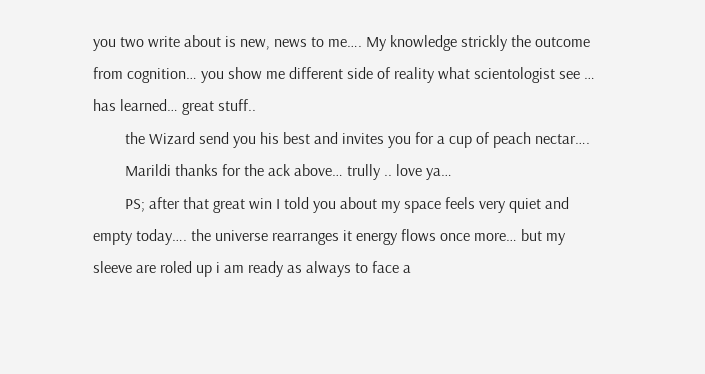you two write about is new, news to me…. My knowledge strickly the outcome from cognition… you show me different side of reality what scientologist see … has learned… great stuff..
        the Wizard send you his best and invites you for a cup of peach nectar….
        Marildi thanks for the ack above… trully .. love ya…
        PS; after that great win I told you about my space feels very quiet and empty today…. the universe rearranges it energy flows once more… but my sleeve are roled up i am ready as always to face a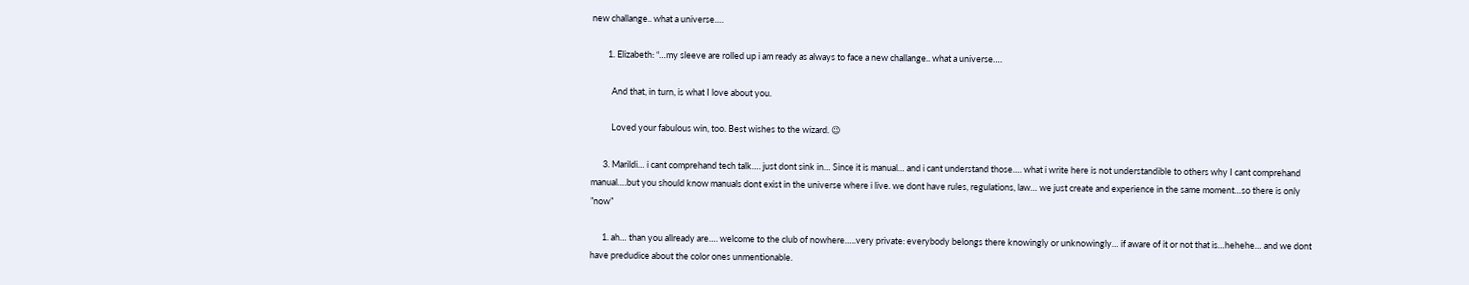new challange.. what a universe….

        1. Elizabeth: “…my sleeve are rolled up i am ready as always to face a new challange.. what a universe….

          And that, in turn, is what I love about you.

          Loved your fabulous win, too. Best wishes to the wizard. 😉

      3. Marildi… i cant comprehand tech talk…. just dont sink in… Since it is manual… and i cant understand those…. what i write here is not understandible to others why I cant comprehand manual….but you should know manuals dont exist in the universe where i live. we dont have rules, regulations, law… we just create and experience in the same moment…so there is only ”now”

      1. ah… than you allready are…. welcome to the club of nowhere…..very private: everybody belongs there knowingly or unknowingly… if aware of it or not that is…hehehe… and we dont have predudice about the color ones unmentionable.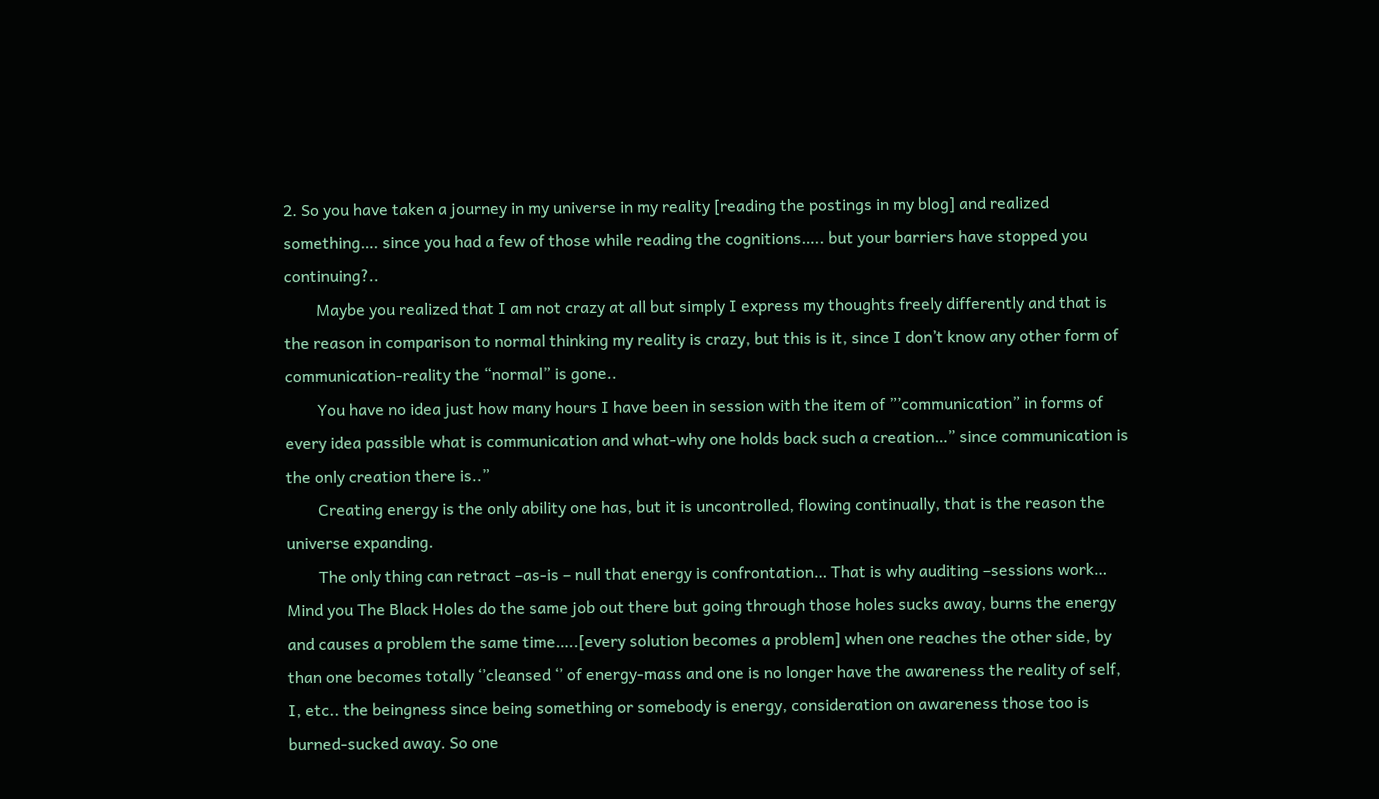2. So you have taken a journey in my universe in my reality [reading the postings in my blog] and realized something…. since you had a few of those while reading the cognitions….. but your barriers have stopped you continuing?..
        Maybe you realized that I am not crazy at all but simply I express my thoughts freely differently and that is the reason in comparison to normal thinking my reality is crazy, but this is it, since I don’t know any other form of communication-reality the “normal” is gone..
        You have no idea just how many hours I have been in session with the item of ”’communication” in forms of every idea passible what is communication and what-why one holds back such a creation…” since communication is the only creation there is..”
        Creating energy is the only ability one has, but it is uncontrolled, flowing continually, that is the reason the universe expanding.
        The only thing can retract –as-is – null that energy is confrontation… That is why auditing –sessions work… Mind you The Black Holes do the same job out there but going through those holes sucks away, burns the energy and causes a problem the same time…..[every solution becomes a problem] when one reaches the other side, by than one becomes totally ‘’cleansed ‘’ of energy-mass and one is no longer have the awareness the reality of self, I, etc.. the beingness since being something or somebody is energy, consideration on awareness those too is burned-sucked away. So one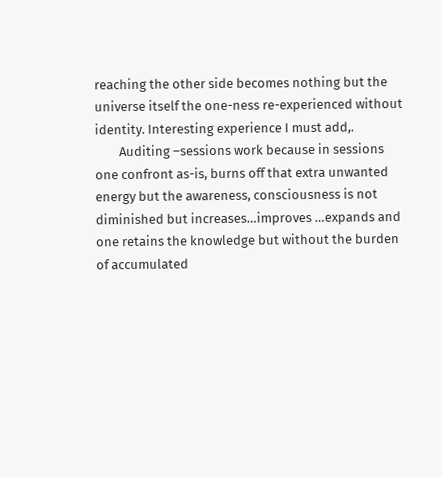reaching the other side becomes nothing but the universe itself the one-ness re-experienced without identity. Interesting experience I must add,.
        Auditing –sessions work because in sessions one confront as-is, burns off that extra unwanted energy but the awareness, consciousness is not diminished but increases…improves …expands and one retains the knowledge but without the burden of accumulated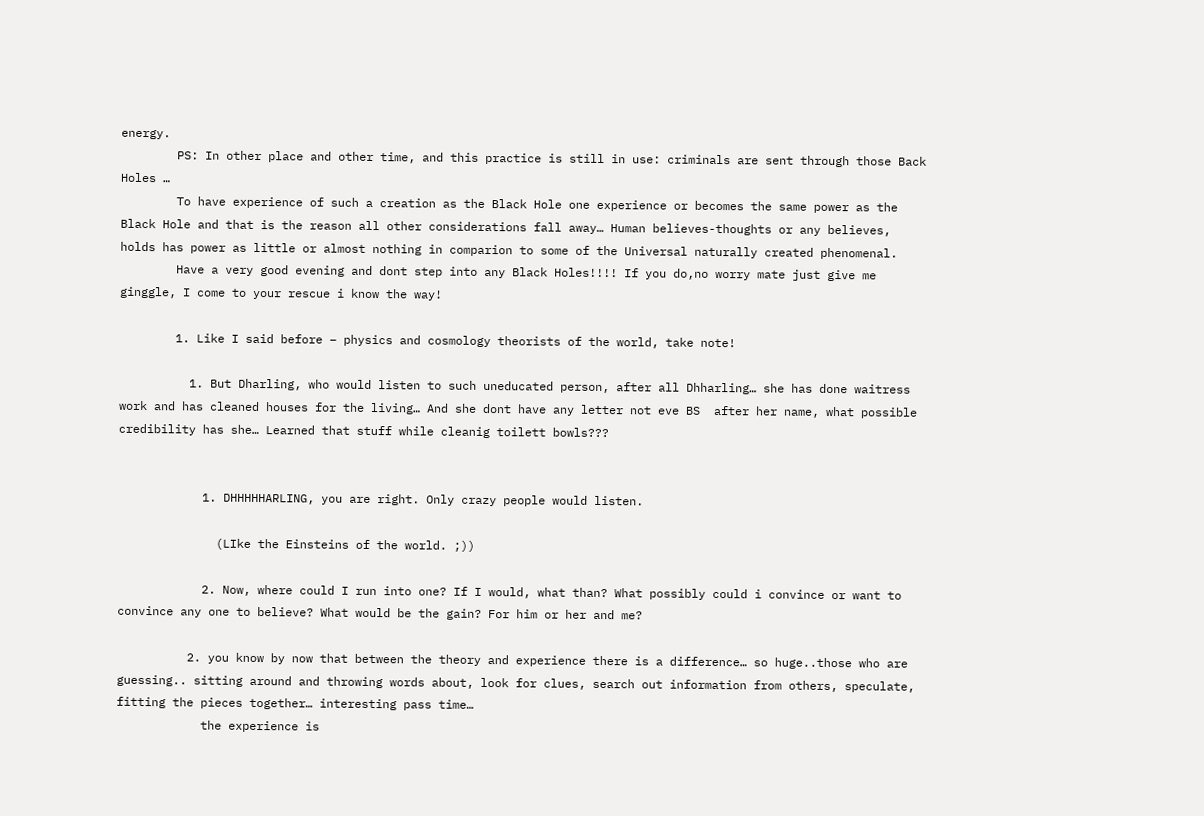energy.
        PS: In other place and other time, and this practice is still in use: criminals are sent through those Back Holes …
        To have experience of such a creation as the Black Hole one experience or becomes the same power as the Black Hole and that is the reason all other considerations fall away… Human believes-thoughts or any believes, holds has power as little or almost nothing in comparion to some of the Universal naturally created phenomenal.
        Have a very good evening and dont step into any Black Holes!!!! If you do,no worry mate just give me ginggle, I come to your rescue i know the way!

        1. Like I said before – physics and cosmology theorists of the world, take note!

          1. But Dharling, who would listen to such uneducated person, after all Dhharling… she has done waitress work and has cleaned houses for the living… And she dont have any letter not eve BS  after her name, what possible credibility has she… Learned that stuff while cleanig toilett bowls???


            1. DHHHHHARLING, you are right. Only crazy people would listen.

              (LIke the Einsteins of the world. ;))

            2. Now, where could I run into one? If I would, what than? What possibly could i convince or want to convince any one to believe? What would be the gain? For him or her and me?

          2. you know by now that between the theory and experience there is a difference… so huge..those who are guessing.. sitting around and throwing words about, look for clues, search out information from others, speculate, fitting the pieces together… interesting pass time…
            the experience is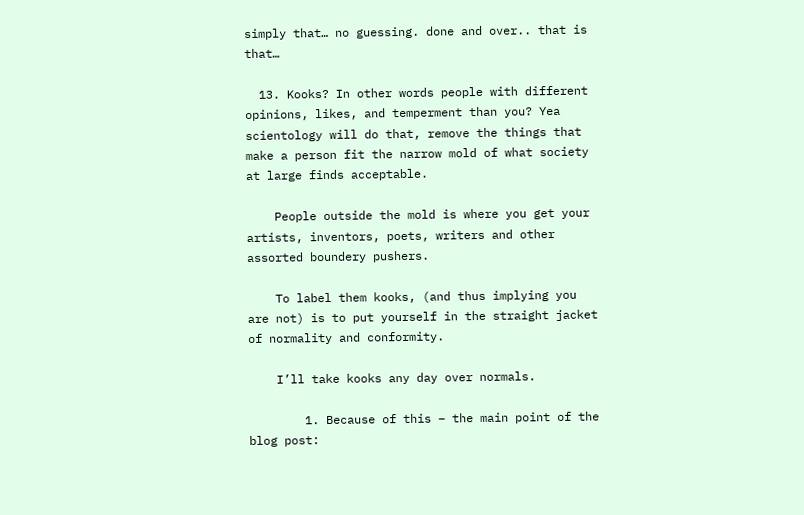simply that… no guessing. done and over.. that is that…

  13. Kooks? In other words people with different opinions, likes, and temperment than you? Yea scientology will do that, remove the things that make a person fit the narrow mold of what society at large finds acceptable.

    People outside the mold is where you get your artists, inventors, poets, writers and other assorted boundery pushers.

    To label them kooks, (and thus implying you are not) is to put yourself in the straight jacket of normality and conformity.

    I’ll take kooks any day over normals.

        1. Because of this – the main point of the blog post: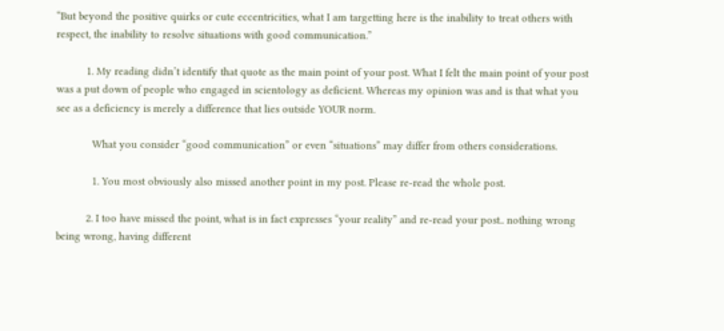“But beyond the positive quirks or cute eccentricities, what I am targetting here is the inability to treat others with respect, the inability to resolve situations with good communication.”

          1. My reading didn’t identify that quote as the main point of your post. What I felt the main point of your post was a put down of people who engaged in scientology as deficient. Whereas my opinion was and is that what you see as a deficiency is merely a difference that lies outside YOUR norm.

            What you consider “good communication” or even “situations” may differ from others considerations.

            1. You most obviously also missed another point in my post. Please re-read the whole post.

          2. I too have missed the point, what is in fact expresses “your reality” and re-read your post.. nothing wrong being wrong, having different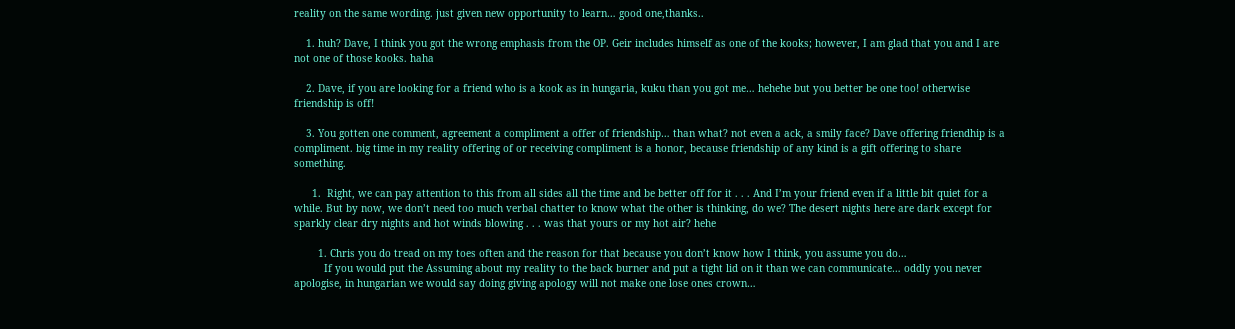reality on the same wording. just given new opportunity to learn… good one,thanks..

    1. huh? Dave, I think you got the wrong emphasis from the OP. Geir includes himself as one of the kooks; however, I am glad that you and I are not one of those kooks. haha

    2. Dave, if you are looking for a friend who is a kook as in hungaria, kuku than you got me… hehehe but you better be one too! otherwise friendship is off!

    3. You gotten one comment, agreement a compliment a offer of friendship… than what? not even a ack, a smily face? Dave offering friendhip is a compliment. big time in my reality offering of or receiving compliment is a honor, because friendship of any kind is a gift offering to share something.

      1.  Right, we can pay attention to this from all sides all the time and be better off for it . . . And I’m your friend even if a little bit quiet for a while. But by now, we don’t need too much verbal chatter to know what the other is thinking, do we? The desert nights here are dark except for sparkly clear dry nights and hot winds blowing . . . was that yours or my hot air? hehe

        1. Chris you do tread on my toes often and the reason for that because you don’t know how I think, you assume you do…
          If you would put the Assuming about my reality to the back burner and put a tight lid on it than we can communicate… oddly you never apologise, in hungarian we would say doing giving apology will not make one lose ones crown…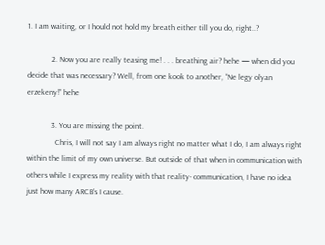1. I am waiting, or I hould not hold my breath either till you do, right..?

            2. Now you are really teasing me! . . . breathing air? hehe — when did you decide that was necessary? Well, from one kook to another, “Ne legy olyan erzekeny!” hehe

            3. You are missing the point.
              Chris, I will not say I am always right no matter what I do, I am always right within the limit of my own universe. But outside of that when in communication with others while I express my reality with that reality- communication, I have no idea just how many ARCB’s I cause.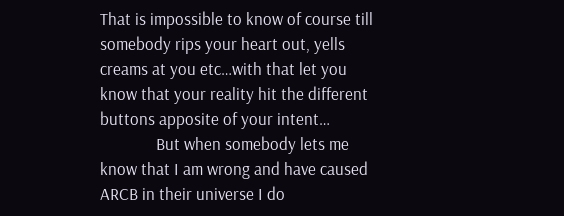That is impossible to know of course till somebody rips your heart out, yells creams at you etc…with that let you know that your reality hit the different buttons apposite of your intent…
              But when somebody lets me know that I am wrong and have caused ARCB in their universe I do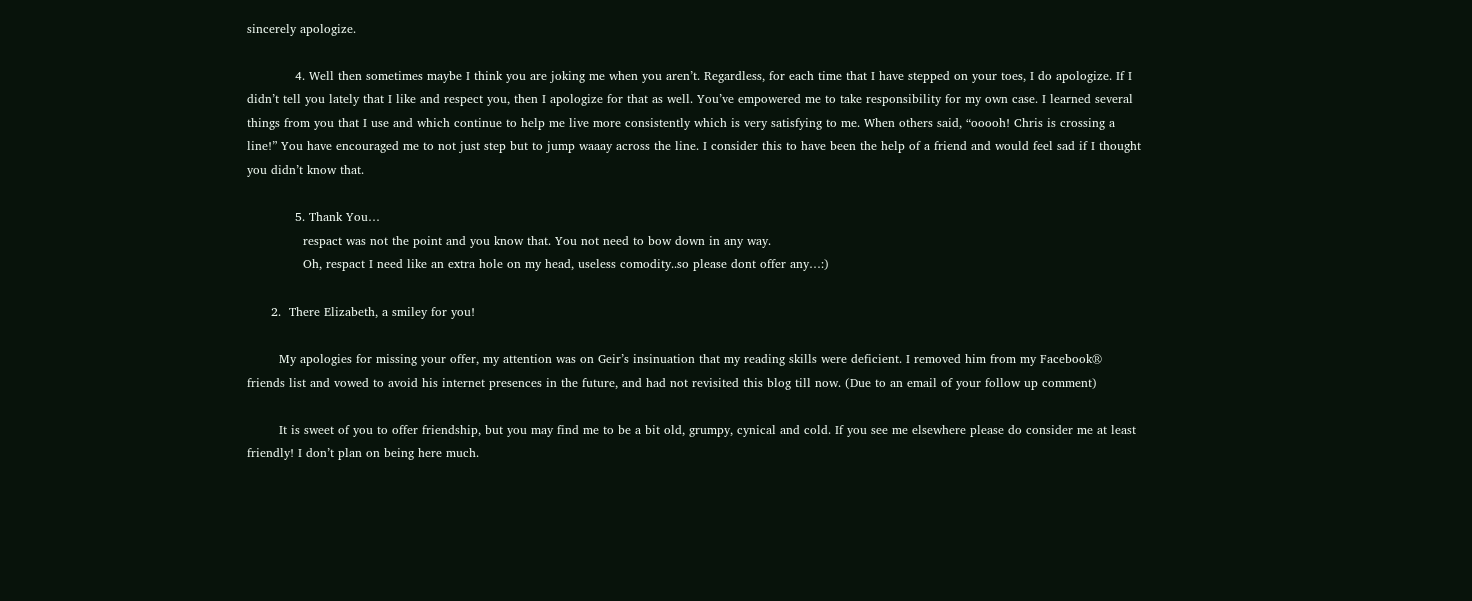sincerely apologize.

            4. Well then sometimes maybe I think you are joking me when you aren’t. Regardless, for each time that I have stepped on your toes, I do apologize. If I didn’t tell you lately that I like and respect you, then I apologize for that as well. You’ve empowered me to take responsibility for my own case. I learned several things from you that I use and which continue to help me live more consistently which is very satisfying to me. When others said, “ooooh! Chris is crossing a line!” You have encouraged me to not just step but to jump waaay across the line. I consider this to have been the help of a friend and would feel sad if I thought you didn’t know that.

            5. Thank You…
              respact was not the point and you know that. You not need to bow down in any way.
              Oh, respact I need like an extra hole on my head, useless comodity..so please dont offer any…:)

      2.  There Elizabeth, a smiley for you!

        My apologies for missing your offer, my attention was on Geir’s insinuation that my reading skills were deficient. I removed him from my Facebook® friends list and vowed to avoid his internet presences in the future, and had not revisited this blog till now. (Due to an email of your follow up comment)

        It is sweet of you to offer friendship, but you may find me to be a bit old, grumpy, cynical and cold. If you see me elsewhere please do consider me at least friendly! I don’t plan on being here much.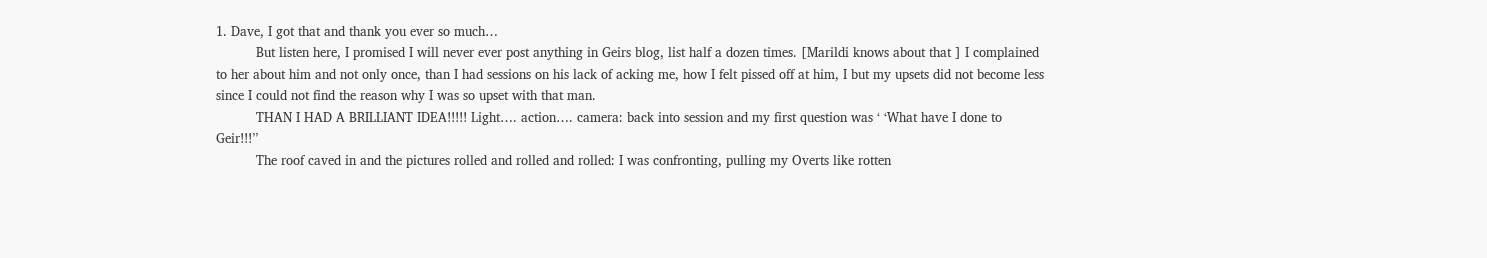1. Dave, I got that and thank you ever so much…
          But listen here, I promised I will never ever post anything in Geirs blog, list half a dozen times. [Marildi knows about that ] I complained to her about him and not only once, than I had sessions on his lack of acking me, how I felt pissed off at him, I but my upsets did not become less since I could not find the reason why I was so upset with that man.
          THAN I HAD A BRILLIANT IDEA!!!!! Light…. action…. camera: back into session and my first question was ‘ ‘What have I done to Geir!!!’’
          The roof caved in and the pictures rolled and rolled and rolled: I was confronting, pulling my Overts like rotten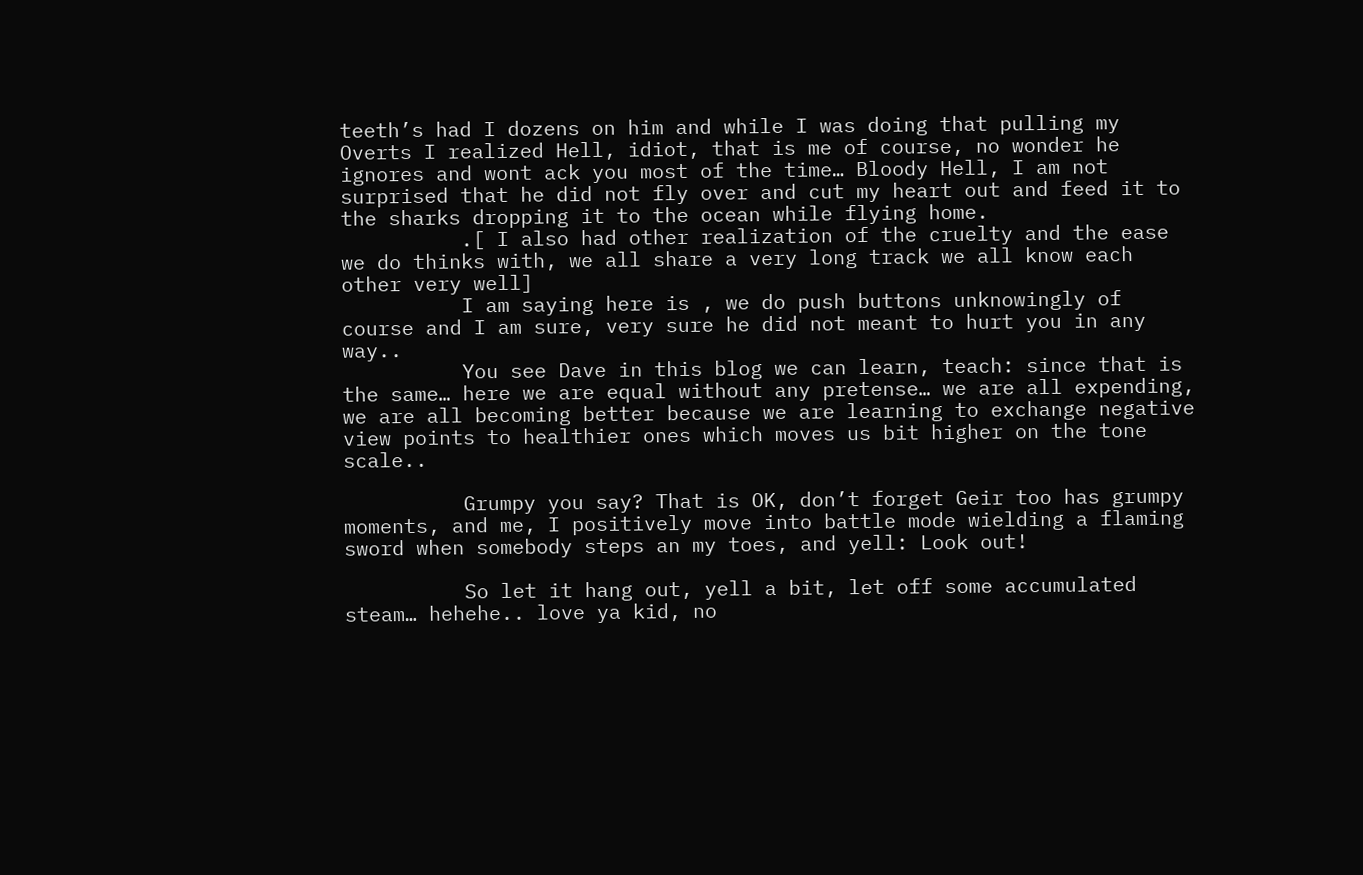teeth’s had I dozens on him and while I was doing that pulling my Overts I realized Hell, idiot, that is me of course, no wonder he ignores and wont ack you most of the time… Bloody Hell, I am not surprised that he did not fly over and cut my heart out and feed it to the sharks dropping it to the ocean while flying home.
          .[ I also had other realization of the cruelty and the ease we do thinks with, we all share a very long track we all know each other very well]
          I am saying here is , we do push buttons unknowingly of course and I am sure, very sure he did not meant to hurt you in any way..
          You see Dave in this blog we can learn, teach: since that is the same… here we are equal without any pretense… we are all expending, we are all becoming better because we are learning to exchange negative view points to healthier ones which moves us bit higher on the tone scale..

          Grumpy you say? That is OK, don’t forget Geir too has grumpy moments, and me, I positively move into battle mode wielding a flaming sword when somebody steps an my toes, and yell: Look out!

          So let it hang out, yell a bit, let off some accumulated steam… hehehe.. love ya kid, no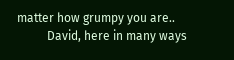matter how grumpy you are..
          David, here in many ways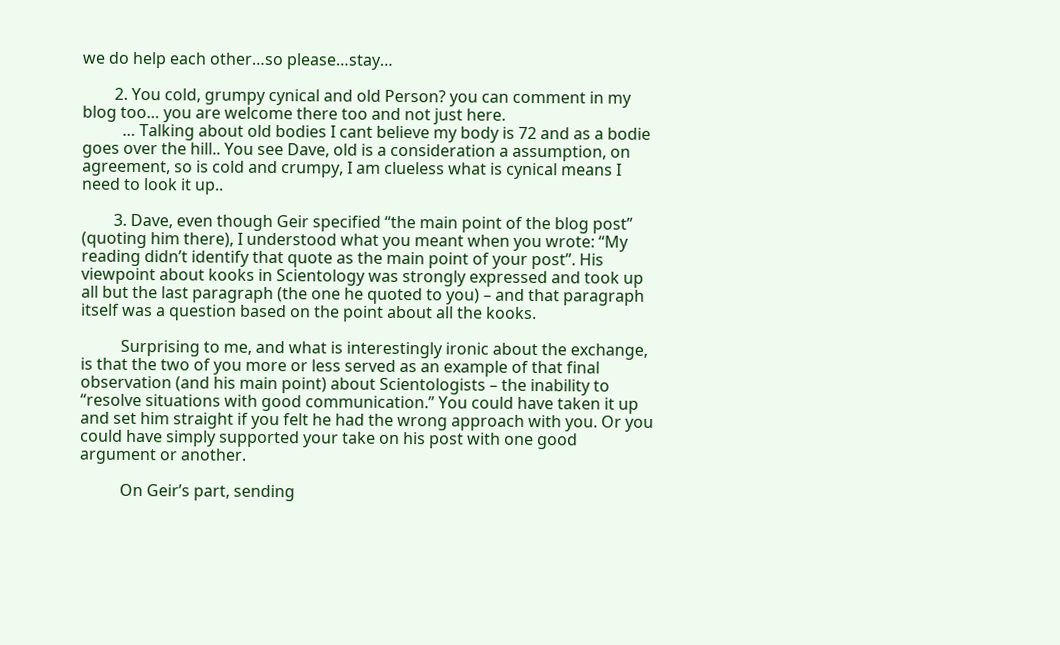we do help each other…so please…stay…

        2. You cold, grumpy cynical and old Person? you can comment in my blog too… you are welcome there too and not just here.
          … Talking about old bodies I cant believe my body is 72 and as a bodie goes over the hill.. You see Dave, old is a consideration a assumption, on agreement, so is cold and crumpy, I am clueless what is cynical means I need to look it up..

        3. Dave, even though Geir specified “the main point of the blog post” (quoting him there), I understood what you meant when you wrote: “My reading didn’t identify that quote as the main point of your post”. His viewpoint about kooks in Scientology was strongly expressed and took up all but the last paragraph (the one he quoted to you) – and that paragraph itself was a question based on the point about all the kooks.

          Surprising to me, and what is interestingly ironic about the exchange, is that the two of you more or less served as an example of that final observation (and his main point) about Scientologists – the inability to “resolve situations with good communication.” You could have taken it up and set him straight if you felt he had the wrong approach with you. Or you could have simply supported your take on his post with one good argument or another.

          On Geir’s part, sending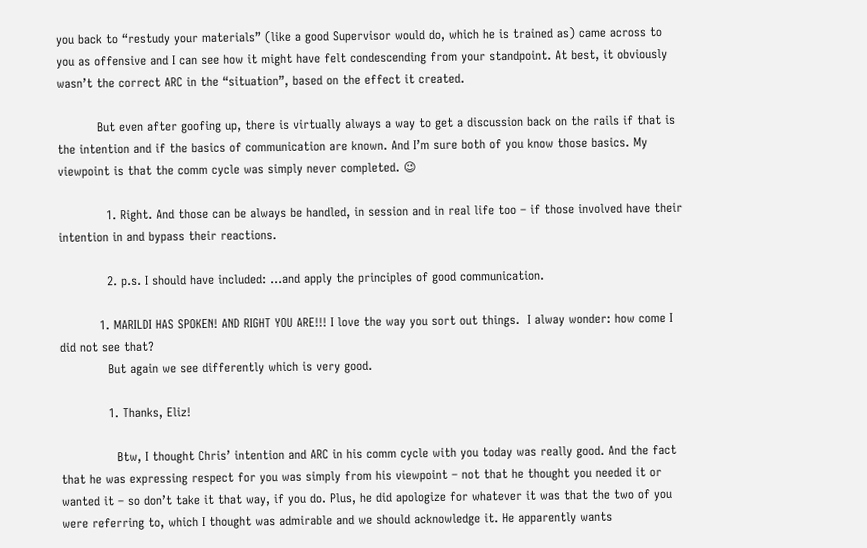you back to “restudy your materials” (like a good Supervisor would do, which he is trained as) came across to you as offensive and I can see how it might have felt condescending from your standpoint. At best, it obviously wasn’t the correct ARC in the “situation”, based on the effect it created.

          But even after goofing up, there is virtually always a way to get a discussion back on the rails if that is the intention and if the basics of communication are known. And I’m sure both of you know those basics. My viewpoint is that the comm cycle was simply never completed. 😉

            1. Right. And those can be always be handled, in session and in real life too – if those involved have their intention in and bypass their reactions.

            2. p.s. I should have included: …and apply the principles of good communication.

          1. MARILDI HAS SPOKEN! AND RIGHT YOU ARE!!! I love the way you sort out things.  I alway wonder: how come I did not see that?
            But again we see differently which is very good.

            1. Thanks, Eliz!

              Btw, I thought Chris’ intention and ARC in his comm cycle with you today was really good. And the fact that he was expressing respect for you was simply from his viewpoint – not that he thought you needed it or wanted it – so don’t take it that way, if you do. Plus, he did apologize for whatever it was that the two of you were referring to, which I thought was admirable and we should acknowledge it. He apparently wants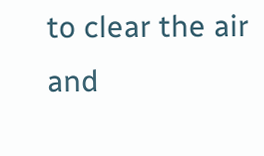to clear the air and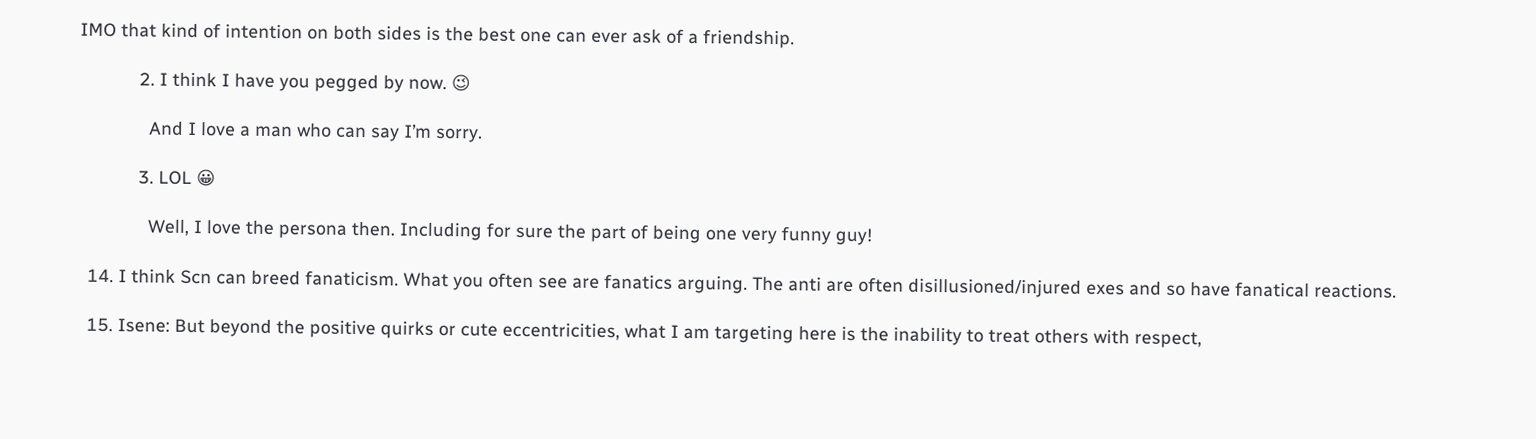IMO that kind of intention on both sides is the best one can ever ask of a friendship.

            2. I think I have you pegged by now. 😉

              And I love a man who can say I’m sorry.

            3. LOL 😀

              Well, I love the persona then. Including for sure the part of being one very funny guy!

  14. I think Scn can breed fanaticism. What you often see are fanatics arguing. The anti are often disillusioned/injured exes and so have fanatical reactions.

  15. Isene: But beyond the positive quirks or cute eccentricities, what I am targeting here is the inability to treat others with respect,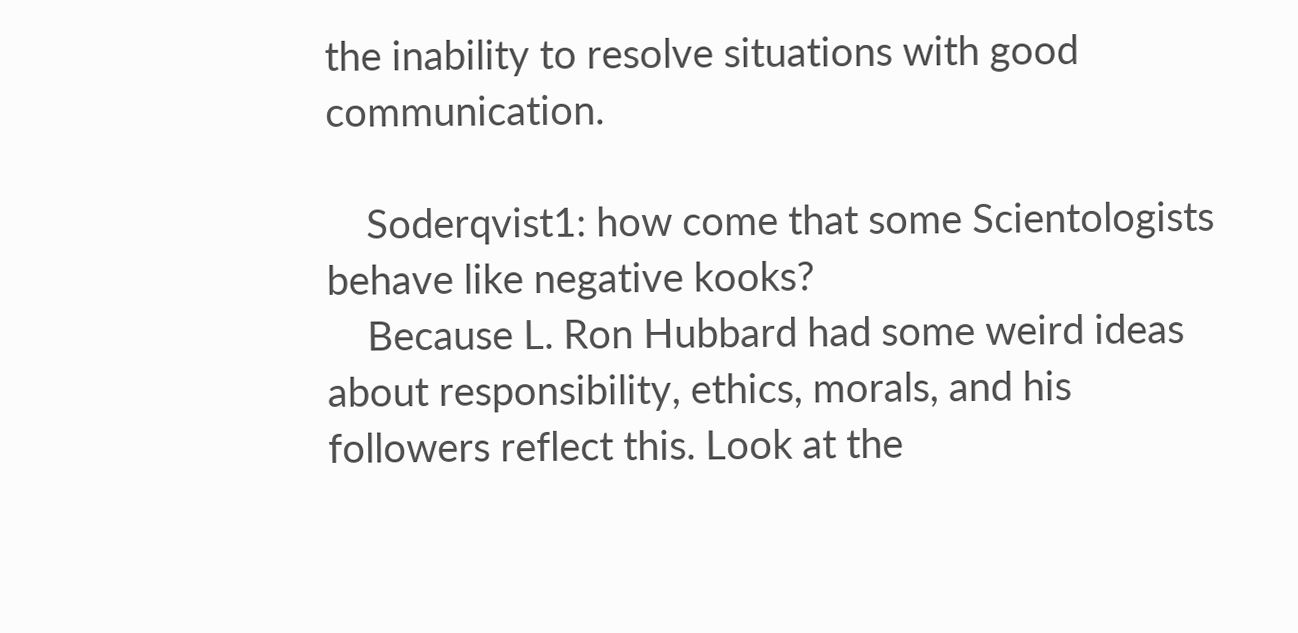the inability to resolve situations with good communication.

    Soderqvist1: how come that some Scientologists behave like negative kooks?
    Because L. Ron Hubbard had some weird ideas about responsibility, ethics, morals, and his followers reflect this. Look at the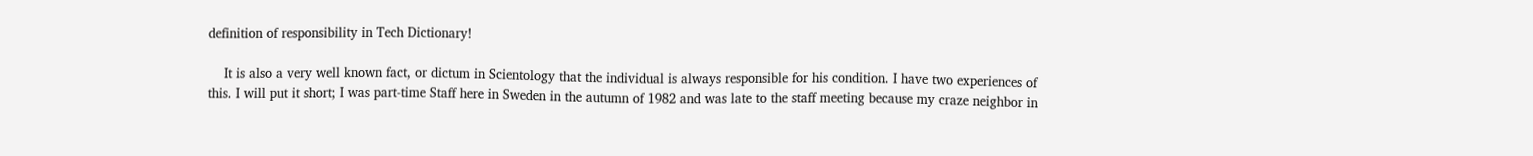definition of responsibility in Tech Dictionary!

    It is also a very well known fact, or dictum in Scientology that the individual is always responsible for his condition. I have two experiences of this. I will put it short; I was part-time Staff here in Sweden in the autumn of 1982 and was late to the staff meeting because my craze neighbor in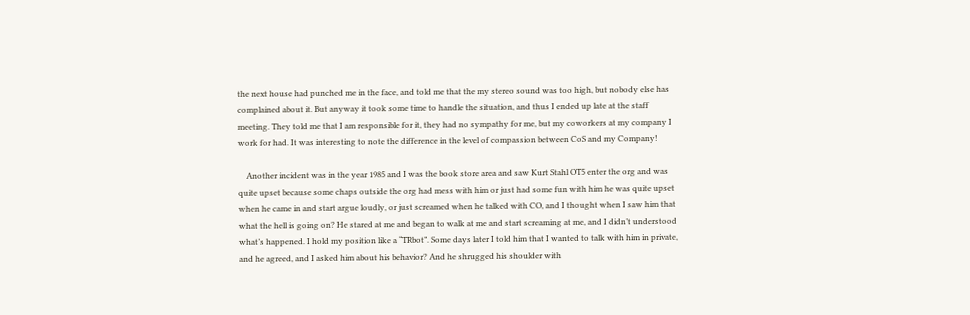the next house had punched me in the face, and told me that the my stereo sound was too high, but nobody else has complained about it. But anyway it took some time to handle the situation, and thus I ended up late at the staff meeting. They told me that I am responsible for it, they had no sympathy for me, but my coworkers at my company I work for had. It was interesting to note the difference in the level of compassion between CoS and my Company!

    Another incident was in the year 1985 and I was the book store area and saw Kurt Stahl OT5 enter the org and was quite upset because some chaps outside the org had mess with him or just had some fun with him he was quite upset when he came in and start argue loudly, or just screamed when he talked with CO, and I thought when I saw him that what the hell is going on? He stared at me and began to walk at me and start screaming at me, and I didn’t understood what’s happened. I hold my position like a “TRbot”. Some days later I told him that I wanted to talk with him in private, and he agreed, and I asked him about his behavior? And he shrugged his shoulder with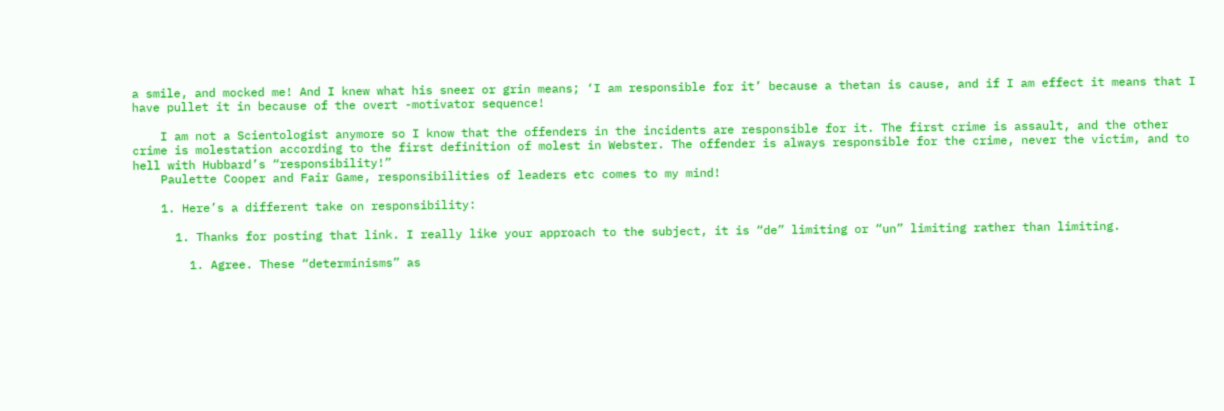a smile, and mocked me! And I knew what his sneer or grin means; ‘I am responsible for it’ because a thetan is cause, and if I am effect it means that I have pullet it in because of the overt -motivator sequence!

    I am not a Scientologist anymore so I know that the offenders in the incidents are responsible for it. The first crime is assault, and the other crime is molestation according to the first definition of molest in Webster. The offender is always responsible for the crime, never the victim, and to hell with Hubbard’s “responsibility!”
    Paulette Cooper and Fair Game, responsibilities of leaders etc comes to my mind!

    1. Here’s a different take on responsibility:

      1. Thanks for posting that link. I really like your approach to the subject, it is “de” limiting or “un” limiting rather than limiting.

        1. Agree. These “determinisms” as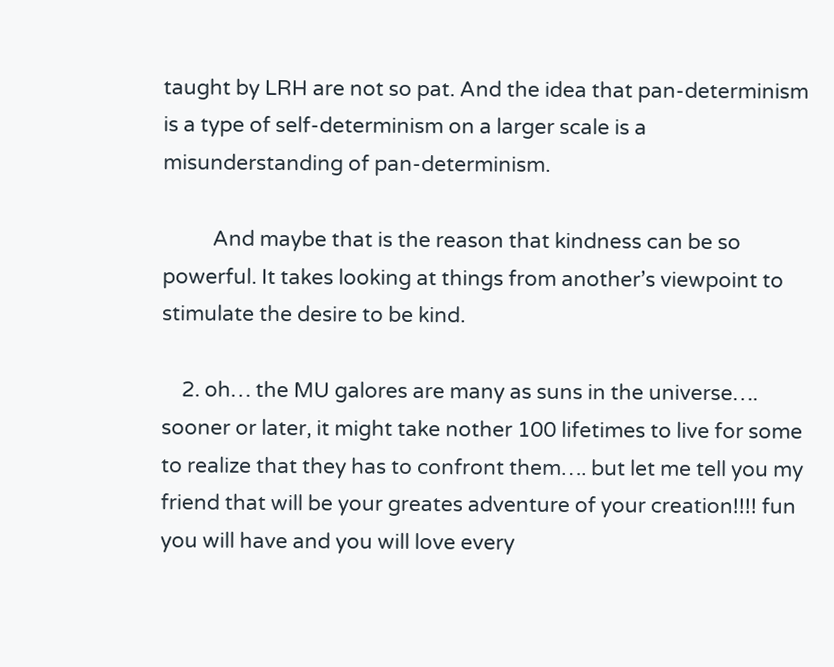taught by LRH are not so pat. And the idea that pan-determinism is a type of self-determinism on a larger scale is a misunderstanding of pan-determinism.

          And maybe that is the reason that kindness can be so powerful. It takes looking at things from another’s viewpoint to stimulate the desire to be kind.

    2. oh… the MU galores are many as suns in the universe…. sooner or later, it might take nother 100 lifetimes to live for some to realize that they has to confront them…. but let me tell you my friend that will be your greates adventure of your creation!!!! fun you will have and you will love every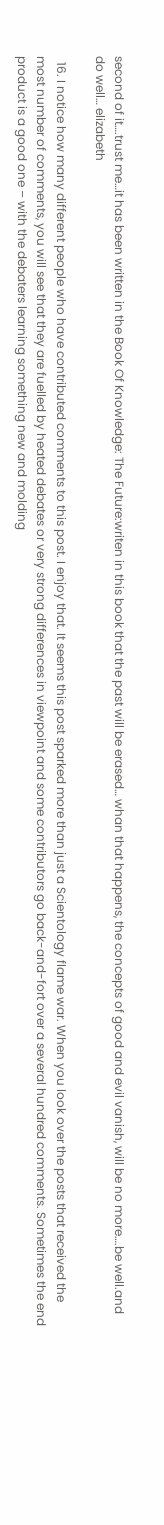second of it….trust me…it has been written in the Book Of Knowledge: The Future:writen in this book that the past will be erased… whan that happens, the concepts of good and evil vanish, will be no more….be well.and do well… elizabeth

  16. I notice how many different people who have contributed comments to this post. I enjoy that. It seems this post sparked more than just a Scientology flame war. When you look over the posts that received the most number of comments, you will see that they are fuelled by heated debates or very strong differences in viewpoint and some contributors go back-and-fort over a several hundred comments. Sometimes the end product is a good one – with the debaters learning something new and molding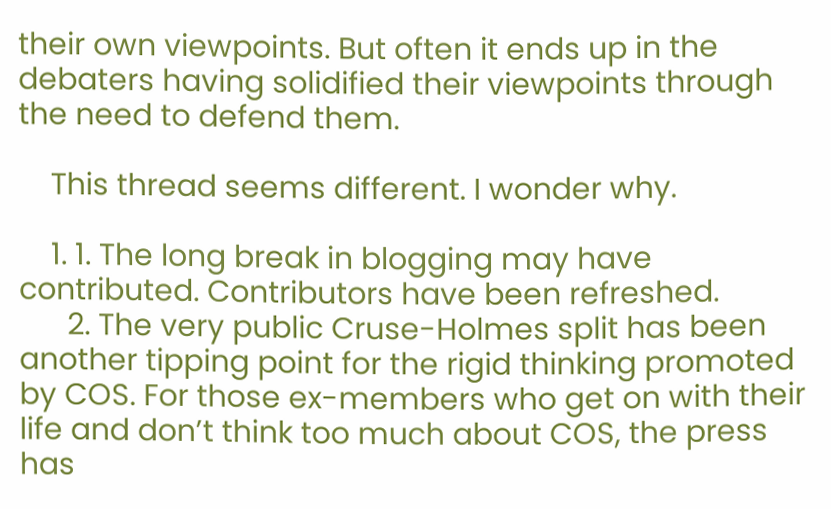their own viewpoints. But often it ends up in the debaters having solidified their viewpoints through the need to defend them.

    This thread seems different. I wonder why.

    1. 1. The long break in blogging may have contributed. Contributors have been refreshed.
      2. The very public Cruse-Holmes split has been another tipping point for the rigid thinking promoted by COS. For those ex-members who get on with their life and don’t think too much about COS, the press has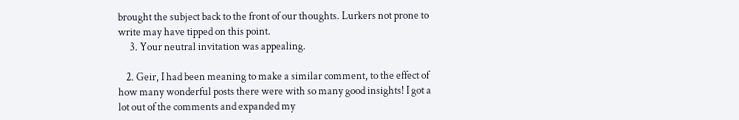brought the subject back to the front of our thoughts. Lurkers not prone to write may have tipped on this point.
      3. Your neutral invitation was appealing.

    2. Geir, I had been meaning to make a similar comment, to the effect of how many wonderful posts there were with so many good insights! I got a lot out of the comments and expanded my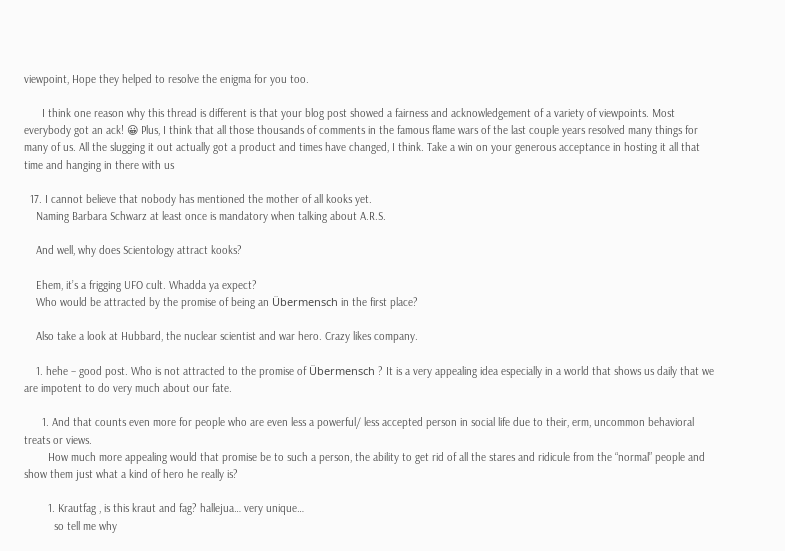viewpoint, Hope they helped to resolve the enigma for you too.

      I think one reason why this thread is different is that your blog post showed a fairness and acknowledgement of a variety of viewpoints. Most everybody got an ack! 😀 Plus, I think that all those thousands of comments in the famous flame wars of the last couple years resolved many things for many of us. All the slugging it out actually got a product and times have changed, I think. Take a win on your generous acceptance in hosting it all that time and hanging in there with us

  17. I cannot believe that nobody has mentioned the mother of all kooks yet.
    Naming Barbara Schwarz at least once is mandatory when talking about A.R.S.

    And well, why does Scientology attract kooks?

    Ehem, it’s a frigging UFO cult. Whadda ya expect?
    Who would be attracted by the promise of being an Übermensch in the first place?

    Also take a look at Hubbard, the nuclear scientist and war hero. Crazy likes company.

    1. hehe – good post. Who is not attracted to the promise of Übermensch ? It is a very appealing idea especially in a world that shows us daily that we are impotent to do very much about our fate.

      1. And that counts even more for people who are even less a powerful/ less accepted person in social life due to their, erm, uncommon behavioral treats or views.
        How much more appealing would that promise be to such a person, the ability to get rid of all the stares and ridicule from the “normal” people and show them just what a kind of hero he really is?

        1. Krautfag , is this kraut and fag? hallejua… very unique…
          so tell me why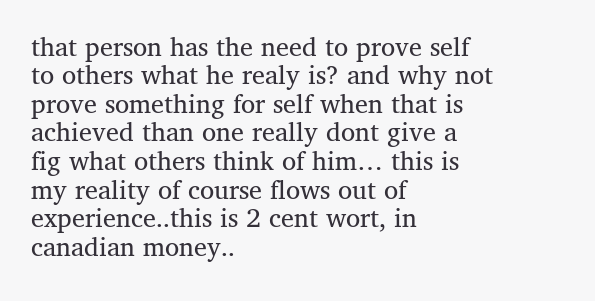that person has the need to prove self to others what he realy is? and why not prove something for self when that is achieved than one really dont give a fig what others think of him… this is my reality of course flows out of experience..this is 2 cent wort, in canadian money..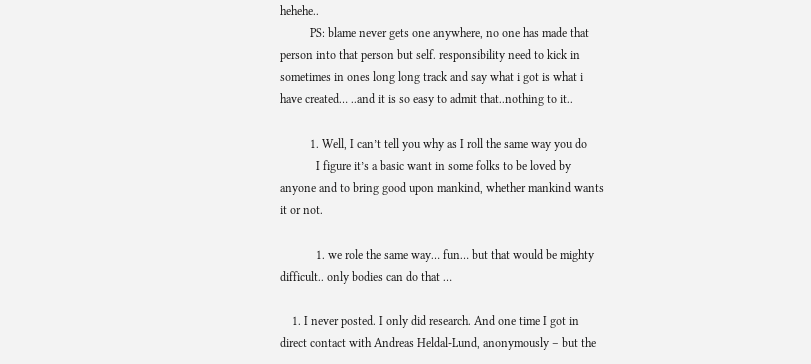hehehe..
          PS: blame never gets one anywhere, no one has made that person into that person but self. responsibility need to kick in sometimes in ones long long track and say what i got is what i have created… ..and it is so easy to admit that..nothing to it..

          1. Well, I can’t tell you why as I roll the same way you do
            I figure it’s a basic want in some folks to be loved by anyone and to bring good upon mankind, whether mankind wants it or not.

            1. we role the same way… fun… but that would be mighty difficult.. only bodies can do that …

    1. I never posted. I only did research. And one time I got in direct contact with Andreas Heldal-Lund, anonymously – but the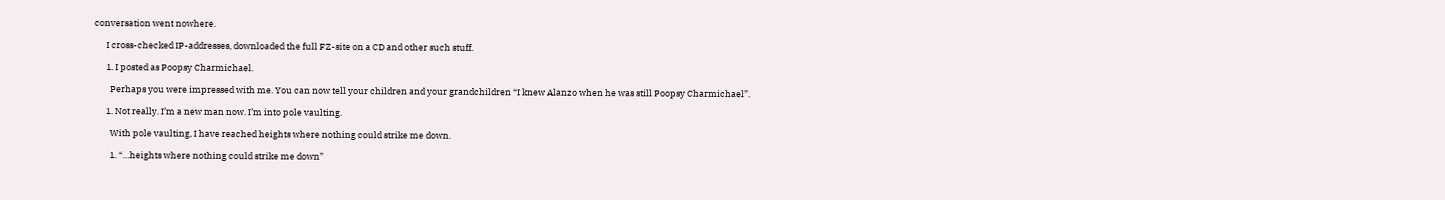conversation went nowhere.

      I cross-checked IP-addresses, downloaded the full FZ-site on a CD and other such stuff.

      1. I posted as Poopsy Charmichael.

        Perhaps you were impressed with me. You can now tell your children and your grandchildren “I knew Alanzo when he was still Poopsy Charmichael”.

      1. Not really. I’m a new man now. I’m into pole vaulting.

        With pole vaulting, I have reached heights where nothing could strike me down.

        1. “…heights where nothing could strike me down”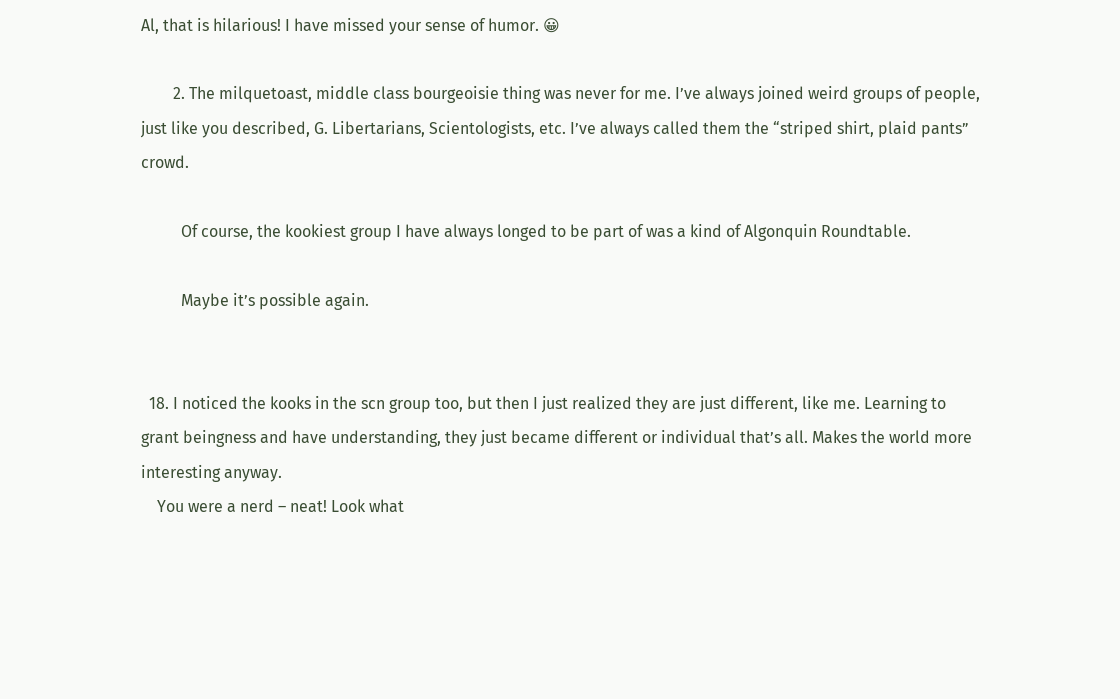Al, that is hilarious! I have missed your sense of humor. 😀

        2. The milquetoast, middle class bourgeoisie thing was never for me. I’ve always joined weird groups of people, just like you described, G. Libertarians, Scientologists, etc. I’ve always called them the “striped shirt, plaid pants” crowd.

          Of course, the kookiest group I have always longed to be part of was a kind of Algonquin Roundtable.

          Maybe it’s possible again.


  18. I noticed the kooks in the scn group too, but then I just realized they are just different, like me. Learning to grant beingness and have understanding, they just became different or individual that’s all. Makes the world more interesting anyway.
    You were a nerd – neat! Look what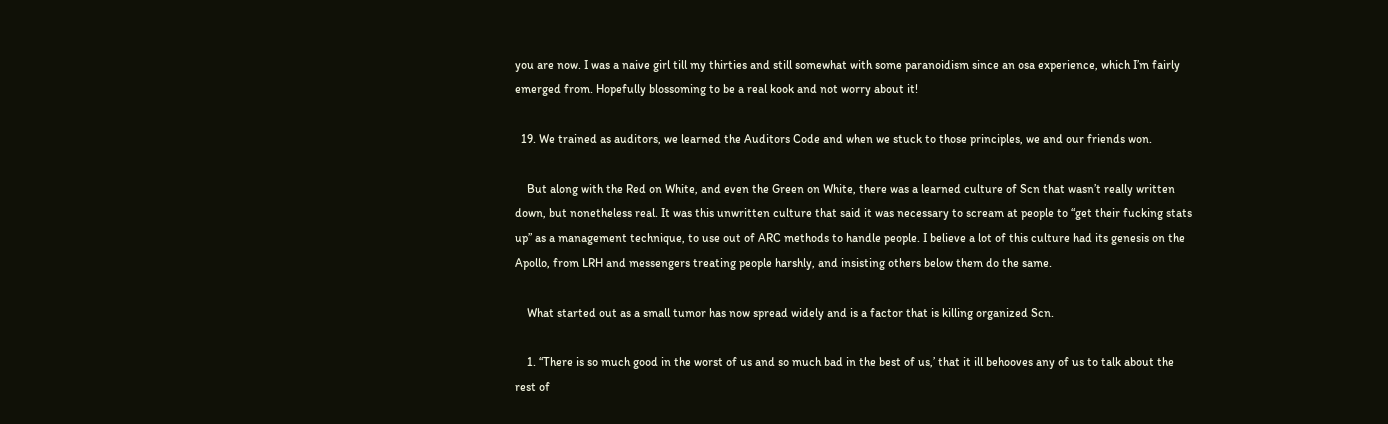you are now. I was a naive girl till my thirties and still somewhat with some paranoidism since an osa experience, which I’m fairly emerged from. Hopefully blossoming to be a real kook and not worry about it!

  19. We trained as auditors, we learned the Auditors Code and when we stuck to those principles, we and our friends won.

    But along with the Red on White, and even the Green on White, there was a learned culture of Scn that wasn’t really written down, but nonetheless real. It was this unwritten culture that said it was necessary to scream at people to “get their fucking stats up” as a management technique, to use out of ARC methods to handle people. I believe a lot of this culture had its genesis on the Apollo, from LRH and messengers treating people harshly, and insisting others below them do the same.

    What started out as a small tumor has now spread widely and is a factor that is killing organized Scn.

    1. “There is so much good in the worst of us and so much bad in the best of us,’ that it ill behooves any of us to talk about the rest of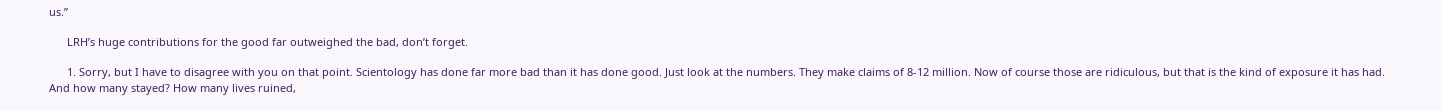us.”

      LRH’s huge contributions for the good far outweighed the bad, don’t forget.

      1. Sorry, but I have to disagree with you on that point. Scientology has done far more bad than it has done good. Just look at the numbers. They make claims of 8-12 million. Now of course those are ridiculous, but that is the kind of exposure it has had. And how many stayed? How many lives ruined,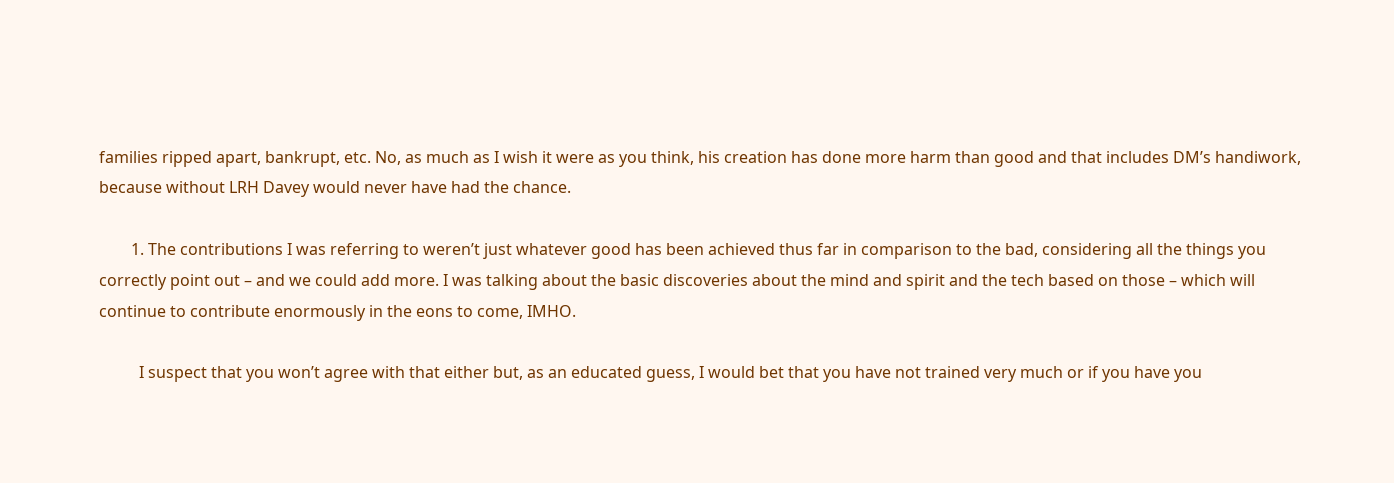families ripped apart, bankrupt, etc. No, as much as I wish it were as you think, his creation has done more harm than good and that includes DM’s handiwork, because without LRH Davey would never have had the chance.

        1. The contributions I was referring to weren’t just whatever good has been achieved thus far in comparison to the bad, considering all the things you correctly point out – and we could add more. I was talking about the basic discoveries about the mind and spirit and the tech based on those – which will continue to contribute enormously in the eons to come, IMHO.

          I suspect that you won’t agree with that either but, as an educated guess, I would bet that you have not trained very much or if you have you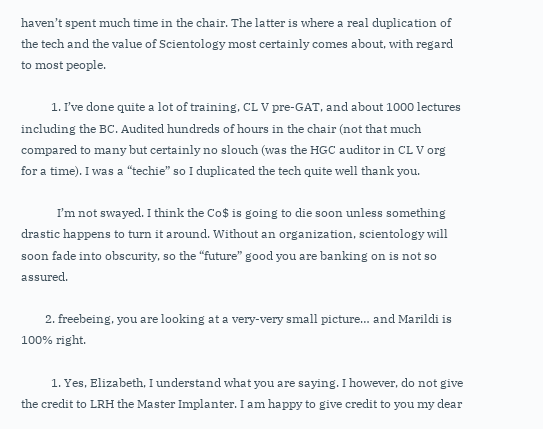haven’t spent much time in the chair. The latter is where a real duplication of the tech and the value of Scientology most certainly comes about, with regard to most people.

          1. I’ve done quite a lot of training, CL V pre-GAT, and about 1000 lectures including the BC. Audited hundreds of hours in the chair (not that much compared to many but certainly no slouch (was the HGC auditor in CL V org for a time). I was a “techie” so I duplicated the tech quite well thank you.

            I’m not swayed. I think the Co$ is going to die soon unless something drastic happens to turn it around. Without an organization, scientology will soon fade into obscurity, so the “future” good you are banking on is not so assured.

        2. freebeing, you are looking at a very-very small picture… and Marildi is 100% right.

          1. Yes, Elizabeth, I understand what you are saying. I however, do not give the credit to LRH the Master Implanter. I am happy to give credit to you my dear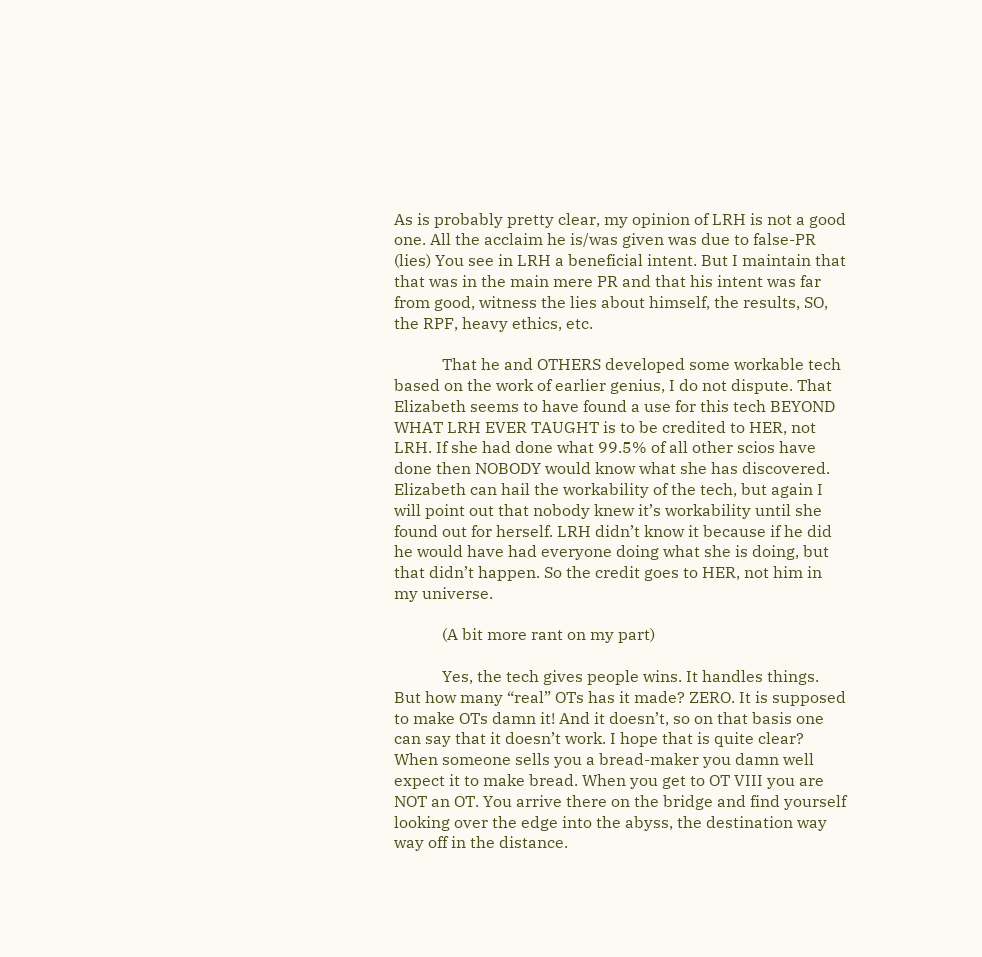As is probably pretty clear, my opinion of LRH is not a good one. All the acclaim he is/was given was due to false-PR (lies) You see in LRH a beneficial intent. But I maintain that that was in the main mere PR and that his intent was far from good, witness the lies about himself, the results, SO, the RPF, heavy ethics, etc.

            That he and OTHERS developed some workable tech based on the work of earlier genius, I do not dispute. That Elizabeth seems to have found a use for this tech BEYOND WHAT LRH EVER TAUGHT is to be credited to HER, not LRH. If she had done what 99.5% of all other scios have done then NOBODY would know what she has discovered. Elizabeth can hail the workability of the tech, but again I will point out that nobody knew it’s workability until she found out for herself. LRH didn’t know it because if he did he would have had everyone doing what she is doing, but that didn’t happen. So the credit goes to HER, not him in my universe.

            (A bit more rant on my part)

            Yes, the tech gives people wins. It handles things. But how many “real” OTs has it made? ZERO. It is supposed to make OTs damn it! And it doesn’t, so on that basis one can say that it doesn’t work. I hope that is quite clear? When someone sells you a bread-maker you damn well expect it to make bread. When you get to OT VIII you are NOT an OT. You arrive there on the bridge and find yourself looking over the edge into the abyss, the destination way way off in the distance.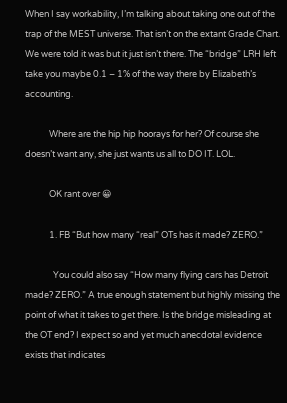When I say workability, I’m talking about taking one out of the trap of the MEST universe. That isn’t on the extant Grade Chart. We were told it was but it just isn’t there. The “bridge” LRH left take you maybe 0.1 – 1% of the way there by Elizabeth’s accounting.

            Where are the hip hip hoorays for her? Of course she doesn’t want any, she just wants us all to DO IT. LOL.

            OK rant over 😀

            1. FB “But how many “real” OTs has it made? ZERO.”

              You could also say “How many flying cars has Detroit made? ZERO.” A true enough statement but highly missing the point of what it takes to get there. Is the bridge misleading at the OT end? I expect so and yet much anecdotal evidence exists that indicates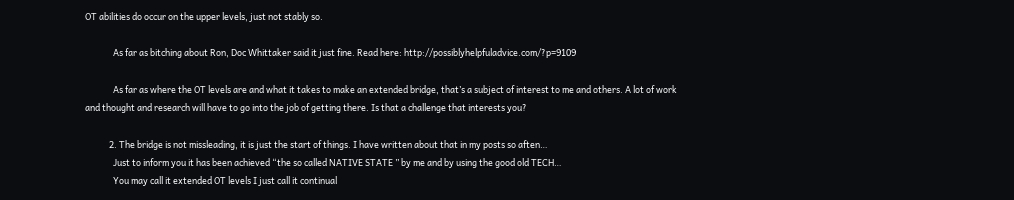OT abilities do occur on the upper levels, just not stably so.

              As far as bitching about Ron, Doc Whittaker said it just fine. Read here: http://possiblyhelpfuladvice.com/?p=9109

              As far as where the OT levels are and what it takes to make an extended bridge, that’s a subject of interest to me and others. A lot of work and thought and research will have to go into the job of getting there. Is that a challenge that interests you?

            2. The bridge is not missleading, it is just the start of things. I have written about that in my posts so aften…
              Just to inform you it has been achieved “the so called NATIVE STATE ” by me and by using the good old TECH…
              You may call it extended OT levels I just call it continual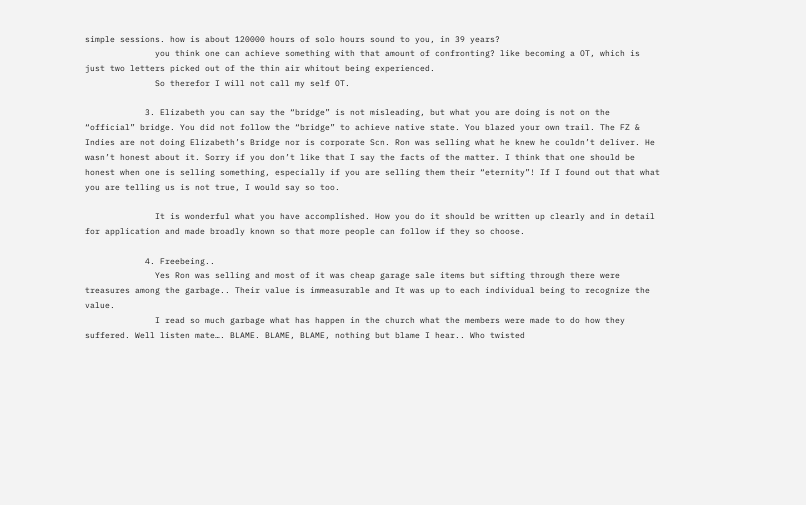simple sessions. how is about 120000 hours of solo hours sound to you, in 39 years?
              you think one can achieve something with that amount of confronting? like becoming a OT, which is just two letters picked out of the thin air whitout being experienced.
              So therefor I will not call my self OT.

            3. Elizabeth you can say the “bridge” is not misleading, but what you are doing is not on the “official” bridge. You did not follow the “bridge” to achieve native state. You blazed your own trail. The FZ & Indies are not doing Elizabeth’s Bridge nor is corporate Scn. Ron was selling what he knew he couldn’t deliver. He wasn’t honest about it. Sorry if you don’t like that I say the facts of the matter. I think that one should be honest when one is selling something, especially if you are selling them their “eternity”! If I found out that what you are telling us is not true, I would say so too.

              It is wonderful what you have accomplished. How you do it should be written up clearly and in detail for application and made broadly known so that more people can follow if they so choose.

            4. Freebeing..
              Yes Ron was selling and most of it was cheap garage sale items but sifting through there were treasures among the garbage.. Their value is immeasurable and It was up to each individual being to recognize the value.
              I read so much garbage what has happen in the church what the members were made to do how they suffered. Well listen mate…. BLAME. BLAME, BLAME, nothing but blame I hear.. Who twisted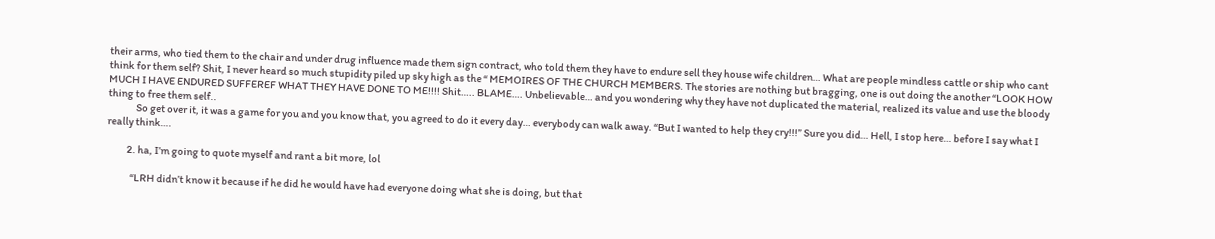their arms, who tied them to the chair and under drug influence made them sign contract, who told them they have to endure sell they house wife children… What are people mindless cattle or ship who cant think for them self? Shit, I never heard so much stupidity piled up sky high as the “ MEMOIRES OF THE CHURCH MEMBERS. The stories are nothing but bragging, one is out doing the another “LOOK HOW MUCH I HAVE ENDURED SUFFEREF WHAT THEY HAVE DONE TO ME!!!! Shit….. BLAME…. Unbelievable… and you wondering why they have not duplicated the material, realized its value and use the bloody thing to free them self..
              So get over it, it was a game for you and you know that, you agreed to do it every day… everybody can walk away. “But I wanted to help they cry!!!” Sure you did… Hell, I stop here… before I say what I really think….

          2. ha, I’m going to quote myself and rant a bit more, lol

            “LRH didn’t know it because if he did he would have had everyone doing what she is doing, but that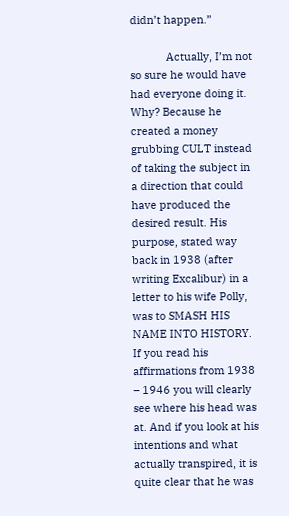didn’t happen.”

            Actually, I’m not so sure he would have had everyone doing it. Why? Because he created a money grubbing CULT instead of taking the subject in a direction that could have produced the desired result. His purpose, stated way back in 1938 (after writing Excalibur) in a letter to his wife Polly, was to SMASH HIS NAME INTO HISTORY. If you read his affirmations from 1938 – 1946 you will clearly see where his head was at. And if you look at his intentions and what actually transpired, it is quite clear that he was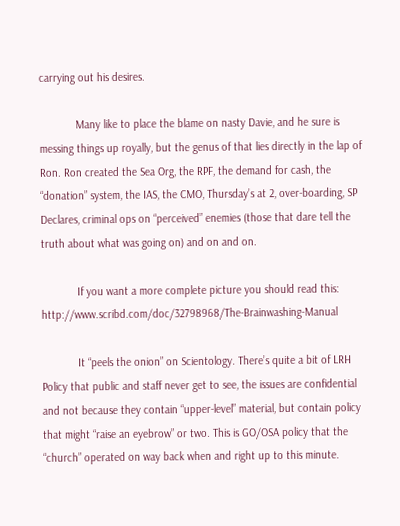carrying out his desires.

            Many like to place the blame on nasty Davie, and he sure is messing things up royally, but the genus of that lies directly in the lap of Ron. Ron created the Sea Org, the RPF, the demand for cash, the “donation” system, the IAS, the CMO, Thursday’s at 2, over-boarding, SP Declares, criminal ops on “perceived” enemies (those that dare tell the truth about what was going on) and on and on.

            If you want a more complete picture you should read this: http://www.scribd.com/doc/32798968/The-Brainwashing-Manual

            It “peels the onion” on Scientology. There’s quite a bit of LRH Policy that public and staff never get to see, the issues are confidential and not because they contain “upper-level” material, but contain policy that might “raise an eyebrow” or two. This is GO/OSA policy that the “church” operated on way back when and right up to this minute.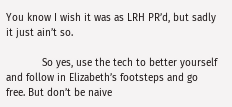You know I wish it was as LRH PR’d, but sadly it just ain’t so.

            So yes, use the tech to better yourself and follow in Elizabeth’s footsteps and go free. But don’t be naive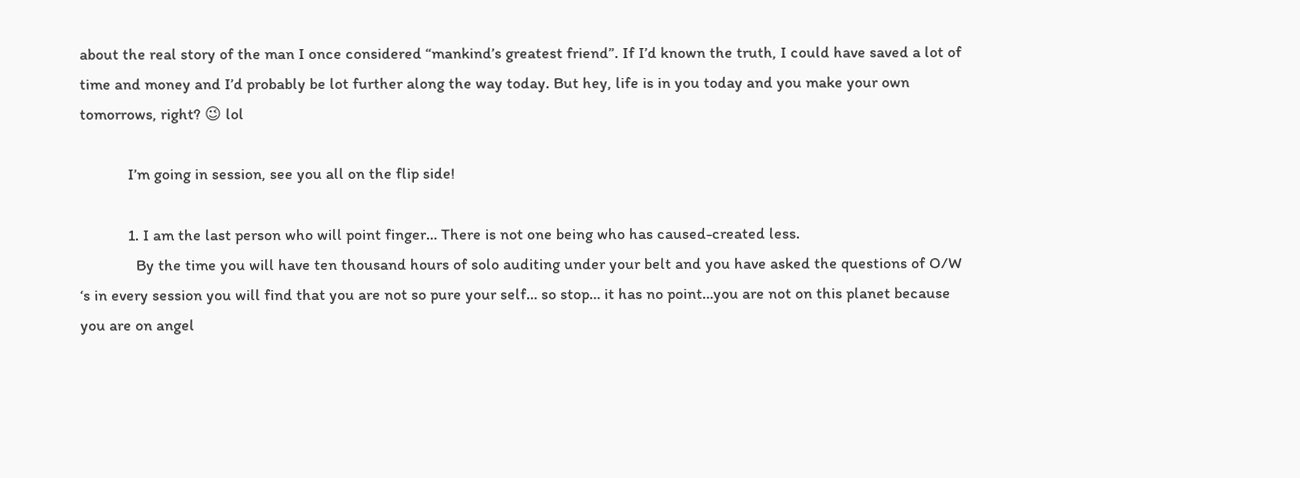about the real story of the man I once considered “mankind’s greatest friend”. If I’d known the truth, I could have saved a lot of time and money and I’d probably be lot further along the way today. But hey, life is in you today and you make your own tomorrows, right? 😉 lol

            I’m going in session, see you all on the flip side!

            1. I am the last person who will point finger… There is not one being who has caused-created less.
              By the time you will have ten thousand hours of solo auditing under your belt and you have asked the questions of O/W ‘s in every session you will find that you are not so pure your self… so stop… it has no point…you are not on this planet because you are on angel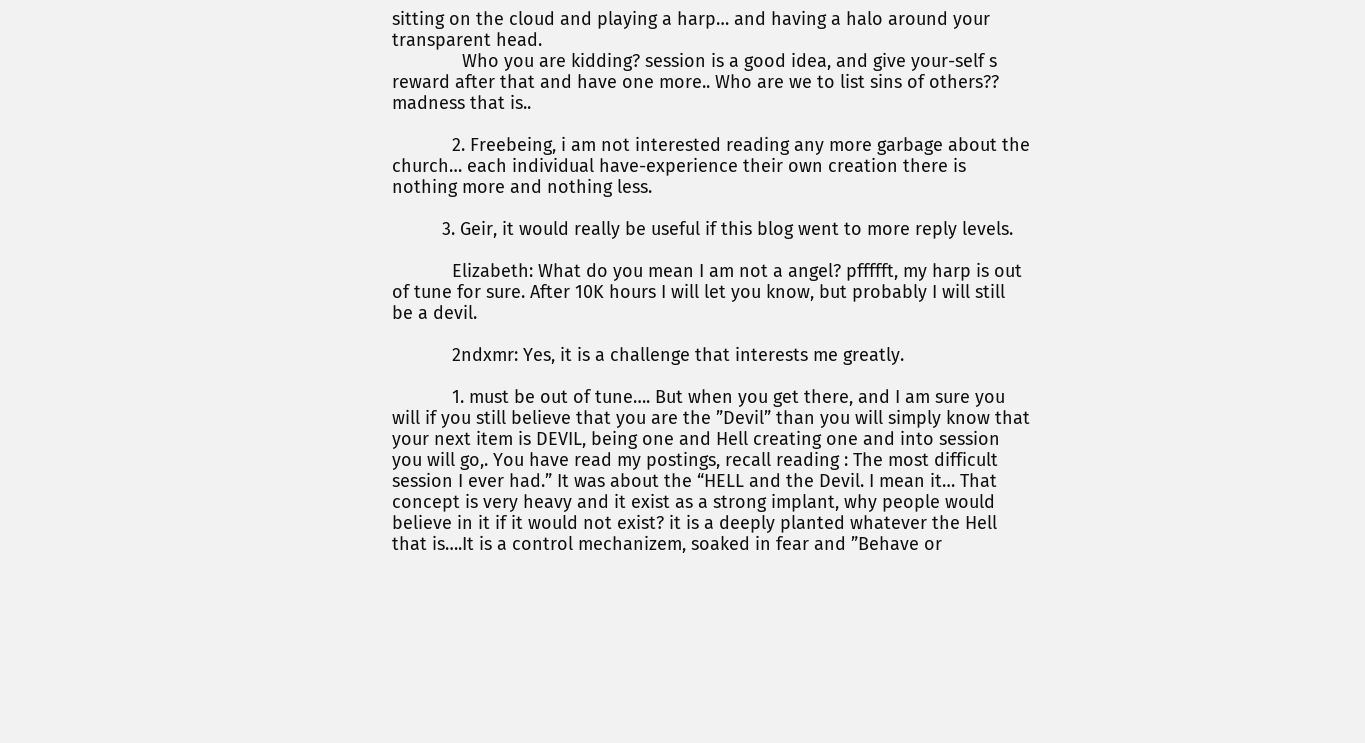sitting on the cloud and playing a harp… and having a halo around your transparent head.
              Who you are kidding? session is a good idea, and give your-self s reward after that and have one more.. Who are we to list sins of others?? madness that is..

            2. Freebeing, i am not interested reading any more garbage about the church… each individual have-experience their own creation there is nothing more and nothing less.

          3. Geir, it would really be useful if this blog went to more reply levels.

            Elizabeth: What do you mean I am not a angel? pffffft, my harp is out of tune for sure. After 10K hours I will let you know, but probably I will still be a devil.

            2ndxmr: Yes, it is a challenge that interests me greatly.

            1. must be out of tune…. But when you get there, and I am sure you will if you still believe that you are the ”Devil” than you will simply know that your next item is DEVIL, being one and Hell creating one and into session you will go,. You have read my postings, recall reading : The most difficult session I ever had.” It was about the “HELL and the Devil. I mean it… That concept is very heavy and it exist as a strong implant, why people would believe in it if it would not exist? it is a deeply planted whatever the Hell that is….It is a control mechanizem, soaked in fear and ”Behave or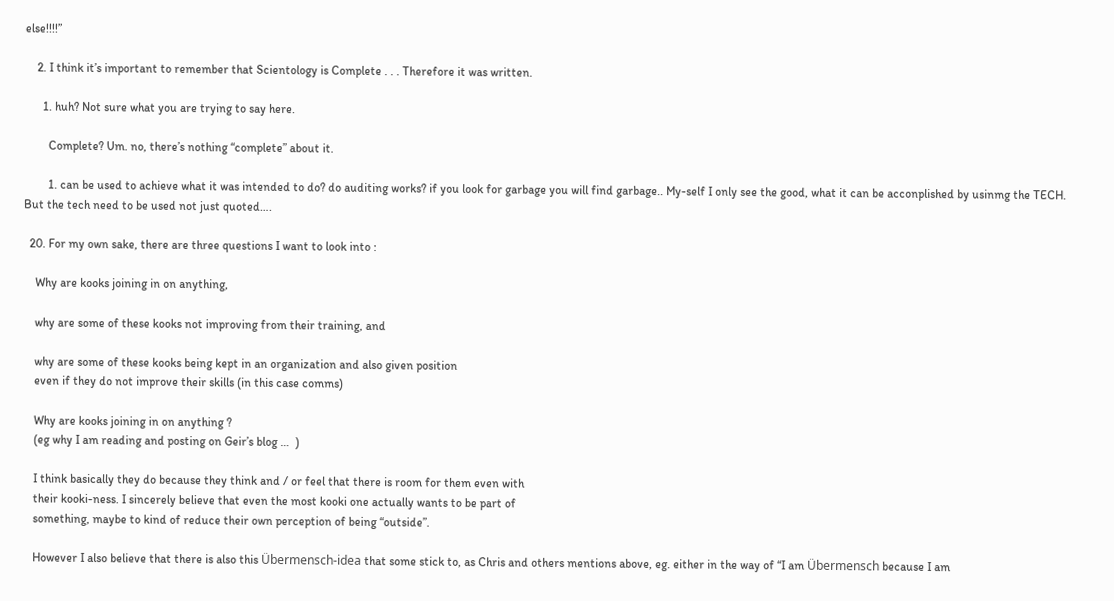else!!!!”

    2. I think it’s important to remember that Scientology is Complete . . . Therefore it was written.

      1. huh? Not sure what you are trying to say here.

        Complete? Um. no, there’s nothing “complete” about it.

        1. can be used to achieve what it was intended to do? do auditing works? if you look for garbage you will find garbage.. My-self I only see the good, what it can be acconplished by usinmg the TECH. But the tech need to be used not just quoted….

  20. For my own sake, there are three questions I want to look into :

    Why are kooks joining in on anything,

    why are some of these kooks not improving from their training, and

    why are some of these kooks being kept in an organization and also given position
    even if they do not improve their skills (in this case comms)

    Why are kooks joining in on anything ?
    (eg why I am reading and posting on Geir’s blog …  )

    I think basically they do because they think and / or feel that there is room for them even with
    their kooki-ness. I sincerely believe that even the most kooki one actually wants to be part of
    something, maybe to kind of reduce their own perception of being “outside”.

    However I also believe that there is also this Übermensch-idea that some stick to, as Chris and others mentions above, eg. either in the way of “I am Übermensch because I am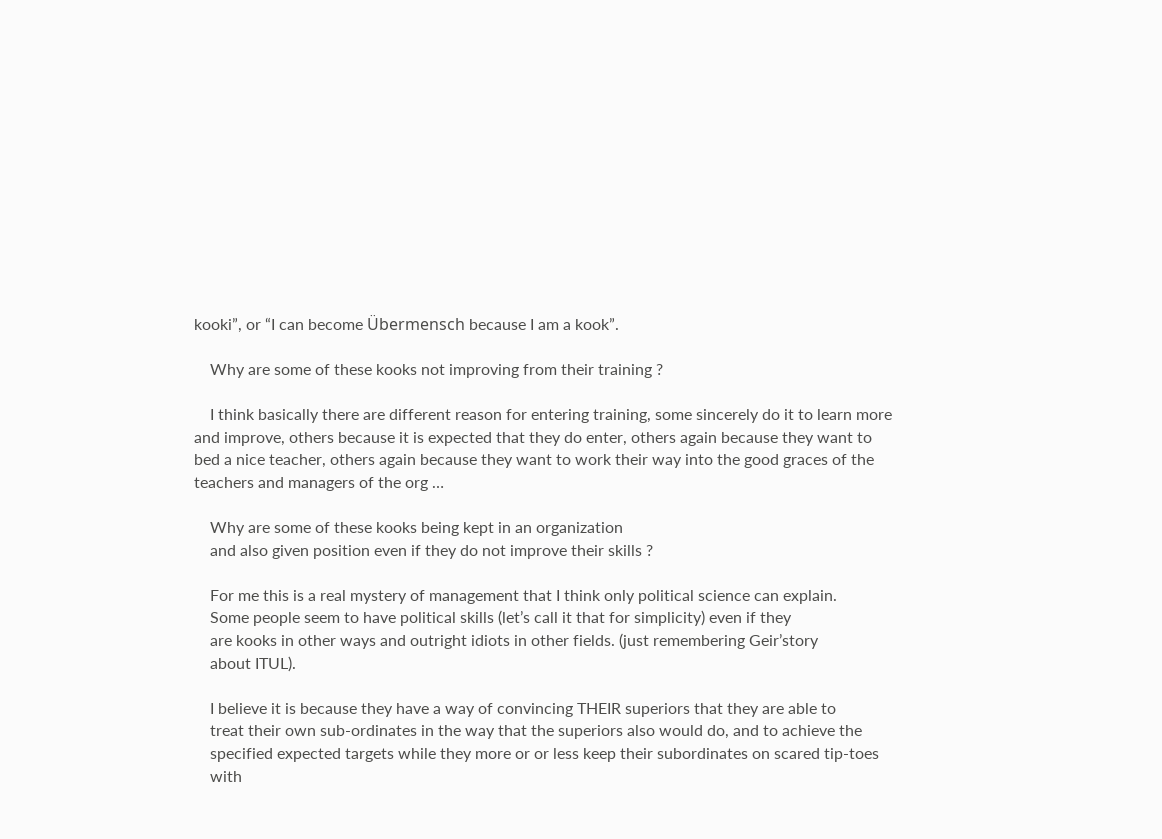kooki”, or “I can become Übermensch because I am a kook”.

    Why are some of these kooks not improving from their training ?

    I think basically there are different reason for entering training, some sincerely do it to learn more and improve, others because it is expected that they do enter, others again because they want to bed a nice teacher, others again because they want to work their way into the good graces of the teachers and managers of the org …

    Why are some of these kooks being kept in an organization
    and also given position even if they do not improve their skills ?

    For me this is a real mystery of management that I think only political science can explain.
    Some people seem to have political skills (let’s call it that for simplicity) even if they
    are kooks in other ways and outright idiots in other fields. (just remembering Geir’story
    about ITUL).

    I believe it is because they have a way of convincing THEIR superiors that they are able to
    treat their own sub-ordinates in the way that the superiors also would do, and to achieve the
    specified expected targets while they more or or less keep their subordinates on scared tip-toes
    with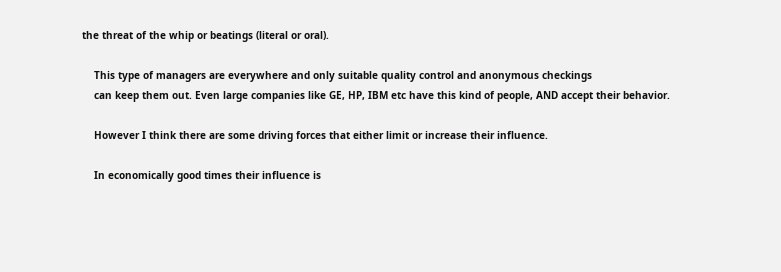the threat of the whip or beatings (literal or oral).

    This type of managers are everywhere and only suitable quality control and anonymous checkings
    can keep them out. Even large companies like GE, HP, IBM etc have this kind of people, AND accept their behavior.

    However I think there are some driving forces that either limit or increase their influence.

    In economically good times their influence is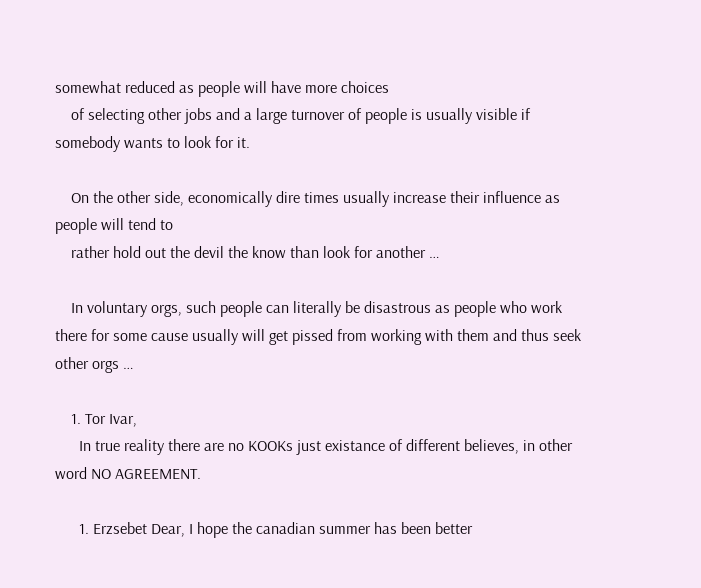somewhat reduced as people will have more choices
    of selecting other jobs and a large turnover of people is usually visible if somebody wants to look for it.

    On the other side, economically dire times usually increase their influence as people will tend to
    rather hold out the devil the know than look for another …

    In voluntary orgs, such people can literally be disastrous as people who work there for some cause usually will get pissed from working with them and thus seek other orgs …

    1. Tor Ivar,
      In true reality there are no KOOKs just existance of different believes, in other word NO AGREEMENT.

      1. Erzsebet Dear, I hope the canadian summer has been better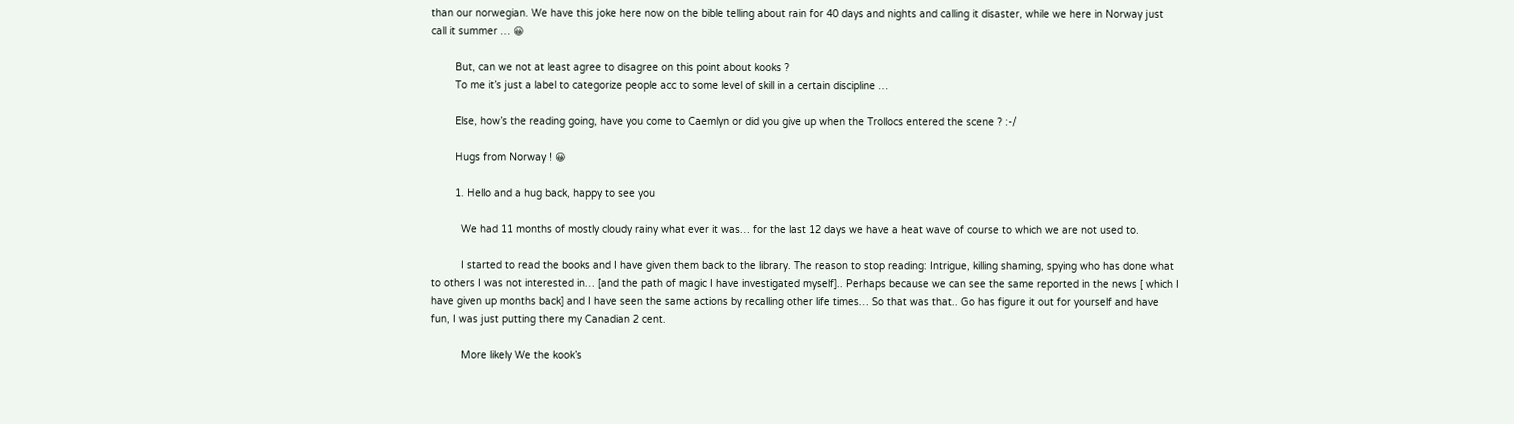than our norwegian. We have this joke here now on the bible telling about rain for 40 days and nights and calling it disaster, while we here in Norway just call it summer … 😀

        But, can we not at least agree to disagree on this point about kooks ?
        To me it’s just a label to categorize people acc to some level of skill in a certain discipline …

        Else, how’s the reading going, have you come to Caemlyn or did you give up when the Trollocs entered the scene ? :-/

        Hugs from Norway ! 😀

        1. Hello and a hug back, happy to see you

          We had 11 months of mostly cloudy rainy what ever it was… for the last 12 days we have a heat wave of course to which we are not used to.

          I started to read the books and I have given them back to the library. The reason to stop reading: Intrigue, killing shaming, spying who has done what to others I was not interested in… [and the path of magic I have investigated myself].. Perhaps because we can see the same reported in the news [ which I have given up months back] and I have seen the same actions by recalling other life times… So that was that.. Go has figure it out for yourself and have fun, I was just putting there my Canadian 2 cent.

          More likely We the kook’s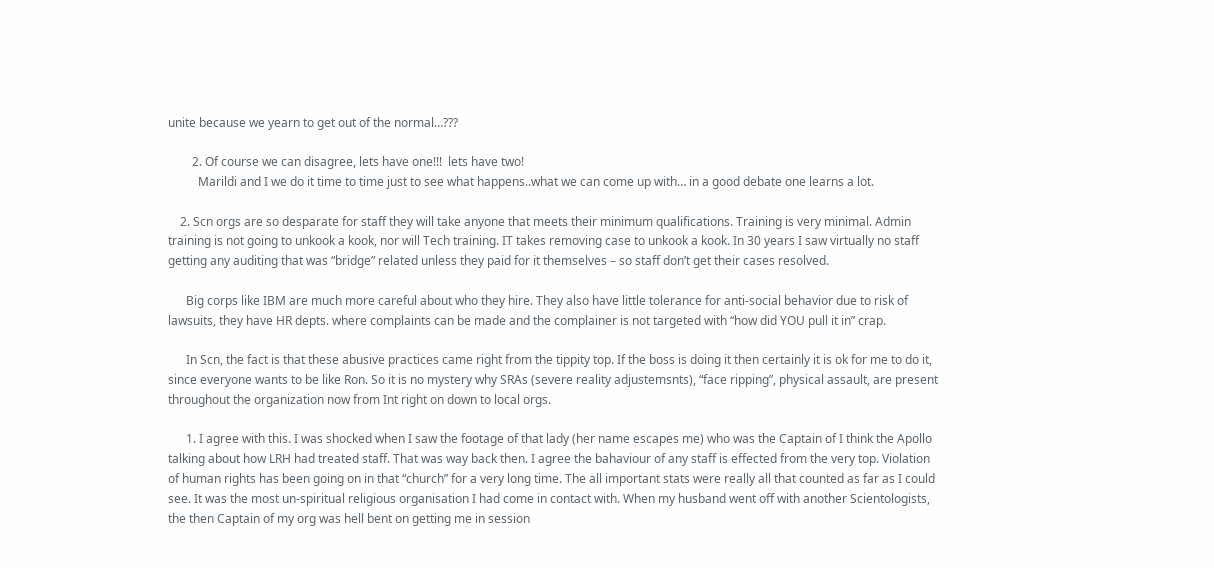unite because we yearn to get out of the normal…???

        2. Of course we can disagree, lets have one!!!  lets have two!
          Marildi and I we do it time to time just to see what happens..what we can come up with… in a good debate one learns a lot.

    2. Scn orgs are so desparate for staff they will take anyone that meets their minimum qualifications. Training is very minimal. Admin training is not going to unkook a kook, nor will Tech training. IT takes removing case to unkook a kook. In 30 years I saw virtually no staff getting any auditing that was “bridge” related unless they paid for it themselves – so staff don’t get their cases resolved.

      Big corps like IBM are much more careful about who they hire. They also have little tolerance for anti-social behavior due to risk of lawsuits, they have HR depts. where complaints can be made and the complainer is not targeted with “how did YOU pull it in” crap.

      In Scn, the fact is that these abusive practices came right from the tippity top. If the boss is doing it then certainly it is ok for me to do it, since everyone wants to be like Ron. So it is no mystery why SRAs (severe reality adjustemsnts), “face ripping”, physical assault, are present throughout the organization now from Int right on down to local orgs.

      1. I agree with this. I was shocked when I saw the footage of that lady (her name escapes me) who was the Captain of I think the Apollo talking about how LRH had treated staff. That was way back then. I agree the bahaviour of any staff is effected from the very top. Violation of human rights has been going on in that “church” for a very long time. The all important stats were really all that counted as far as I could see. It was the most un-spiritual religious organisation I had come in contact with. When my husband went off with another Scientologists, the then Captain of my org was hell bent on getting me in session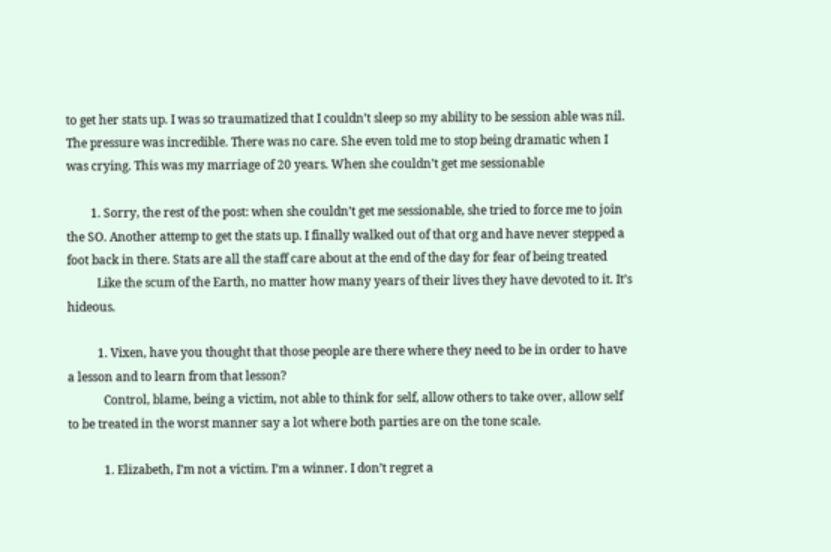to get her stats up. I was so traumatized that I couldn’t sleep so my ability to be session able was nil. The pressure was incredible. There was no care. She even told me to stop being dramatic when I was crying. This was my marriage of 20 years. When she couldn’t get me sessionable

        1. Sorry, the rest of the post: when she couldn’t get me sessionable, she tried to force me to join the SO. Another attemp to get the stats up. I finally walked out of that org and have never stepped a foot back in there. Stats are all the staff care about at the end of the day for fear of being treated
          Like the scum of the Earth, no matter how many years of their lives they have devoted to it. It’s hideous.

          1. Vixen, have you thought that those people are there where they need to be in order to have a lesson and to learn from that lesson?
            Control, blame, being a victim, not able to think for self, allow others to take over, allow self to be treated in the worst manner say a lot where both parties are on the tone scale.

            1. Elizabeth, I’m not a victim. I’m a winner. I don’t regret a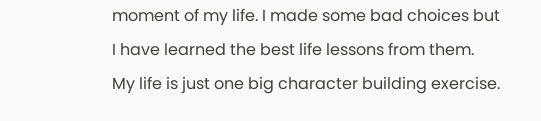moment of my life. I made some bad choices but I have learned the best life lessons from them. My life is just one big character building exercise.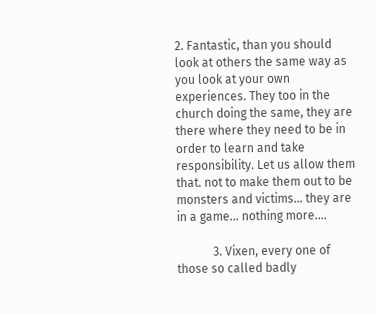2. Fantastic, than you should look at others the same way as you look at your own experiences. They too in the church doing the same, they are there where they need to be in order to learn and take responsibility. Let us allow them that. not to make them out to be monsters and victims… they are in a game… nothing more….

            3. Vixen, every one of those so called badly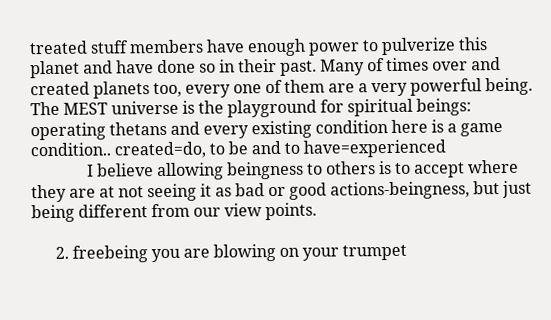treated stuff members have enough power to pulverize this planet and have done so in their past. Many of times over and created planets too, every one of them are a very powerful being. The MEST universe is the playground for spiritual beings: operating thetans and every existing condition here is a game condition.. created=do, to be and to have=experienced
              I believe allowing beingness to others is to accept where they are at not seeing it as bad or good actions-beingness, but just being different from our view points.

      2. freebeing you are blowing on your trumpet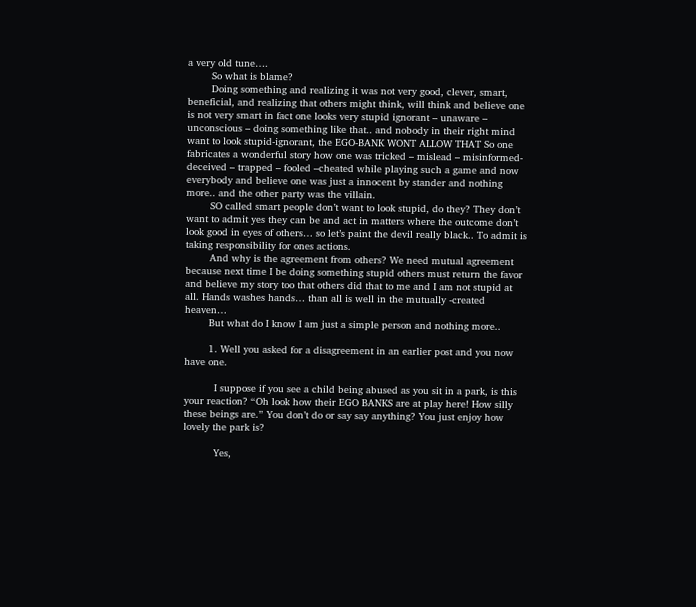a very old tune….
        So what is blame?
        Doing something and realizing it was not very good, clever, smart, beneficial, and realizing that others might think, will think and believe one is not very smart in fact one looks very stupid ignorant – unaware – unconscious – doing something like that.. and nobody in their right mind want to look stupid-ignorant, the EGO-BANK WONT ALLOW THAT So one fabricates a wonderful story how one was tricked – mislead – misinformed- deceived – trapped – fooled –cheated while playing such a game and now everybody and believe one was just a innocent by stander and nothing more.. and the other party was the villain.
        SO called smart people don’t want to look stupid, do they? They don’t want to admit yes they can be and act in matters where the outcome don’t look good in eyes of others… so let’s paint the devil really black.. To admit is taking responsibility for ones actions.
        And why is the agreement from others? We need mutual agreement because next time I be doing something stupid others must return the favor and believe my story too that others did that to me and I am not stupid at all. Hands washes hands… than all is well in the mutually -created heaven…
        But what do I know I am just a simple person and nothing more..

        1. Well you asked for a disagreement in an earlier post and you now have one.

          I suppose if you see a child being abused as you sit in a park, is this your reaction? “Oh look how their EGO BANKS are at play here! How silly these beings are.” You don’t do or say say anything? You just enjoy how lovely the park is?

          Yes,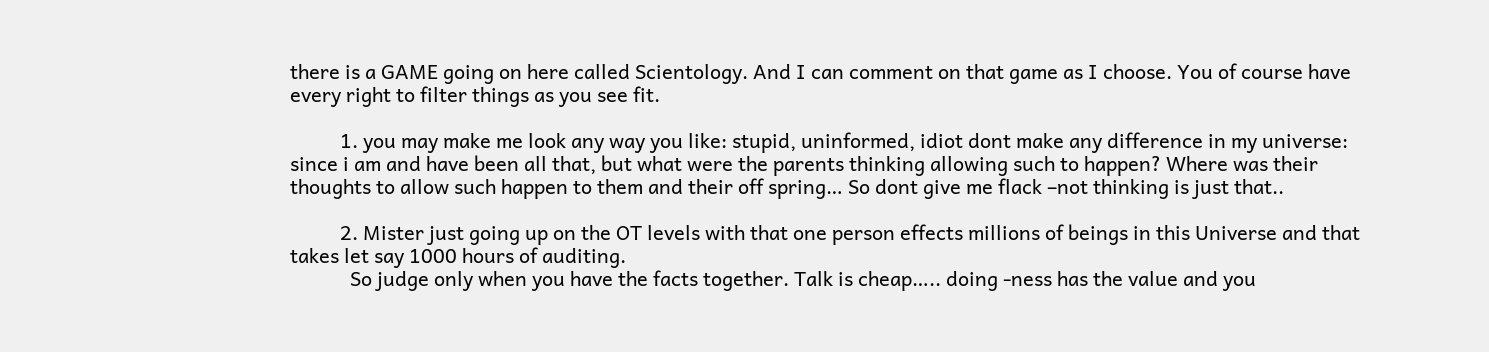there is a GAME going on here called Scientology. And I can comment on that game as I choose. You of course have every right to filter things as you see fit.

          1. you may make me look any way you like: stupid, uninformed, idiot dont make any difference in my universe: since i am and have been all that, but what were the parents thinking allowing such to happen? Where was their thoughts to allow such happen to them and their off spring… So dont give me flack –not thinking is just that..

          2. Mister just going up on the OT levels with that one person effects millions of beings in this Universe and that takes let say 1000 hours of auditing.
            So judge only when you have the facts together. Talk is cheap….. doing -ness has the value and you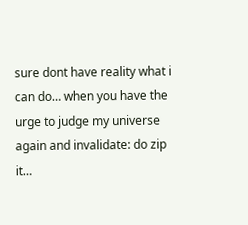sure dont have reality what i can do… when you have the urge to judge my universe again and invalidate: do zip it…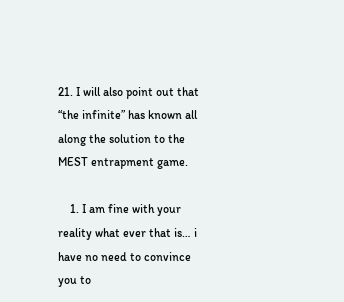21. I will also point out that “the infinite” has known all along the solution to the MEST entrapment game.

    1. I am fine with your reality what ever that is… i have no need to convince you to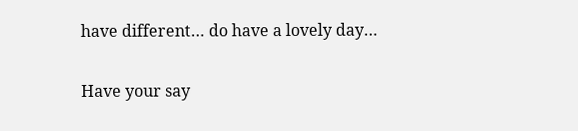have different… do have a lovely day…

Have your say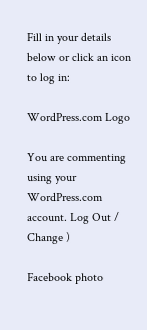Fill in your details below or click an icon to log in:

WordPress.com Logo

You are commenting using your WordPress.com account. Log Out /  Change )

Facebook photo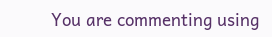You are commenting using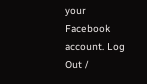your Facebook account. Log Out /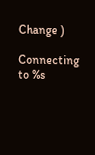Change )

Connecting to %s